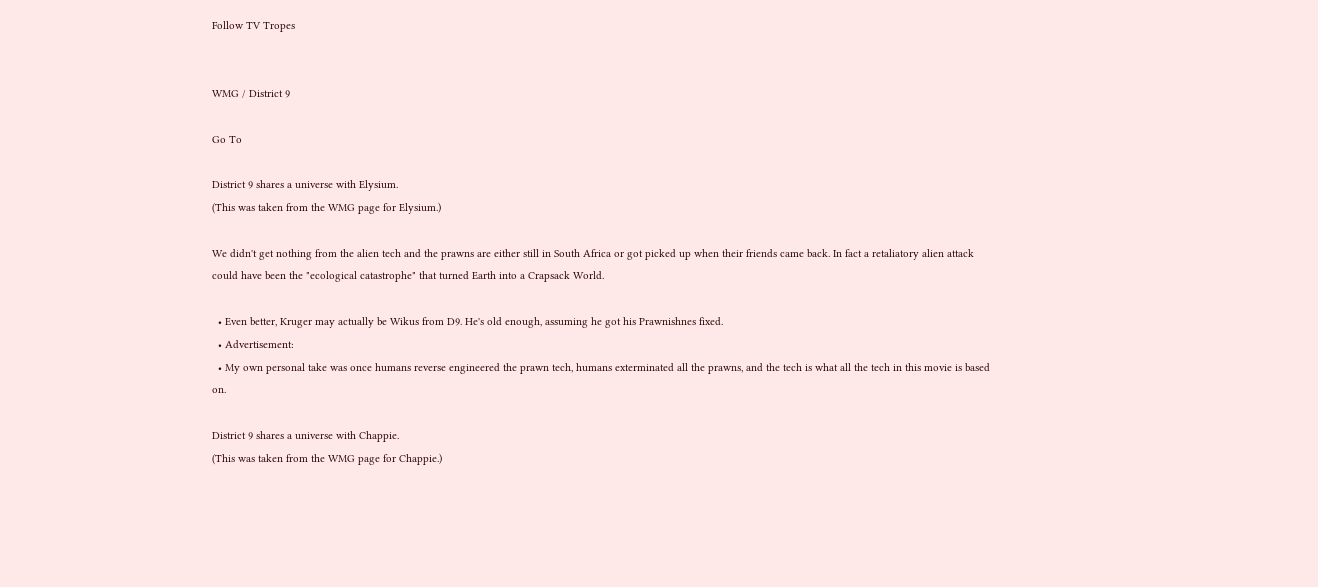Follow TV Tropes


WMG / District 9

Go To

District 9 shares a universe with Elysium.
(This was taken from the WMG page for Elysium.)

We didn't get nothing from the alien tech and the prawns are either still in South Africa or got picked up when their friends came back. In fact a retaliatory alien attack could have been the "ecological catastrophe" that turned Earth into a Crapsack World.

  • Even better, Kruger may actually be Wikus from D9. He's old enough, assuming he got his Prawnishnes fixed.
  • Advertisement:
  • My own personal take was once humans reverse engineered the prawn tech, humans exterminated all the prawns, and the tech is what all the tech in this movie is based on.

District 9 shares a universe with Chappie.
(This was taken from the WMG page for Chappie.)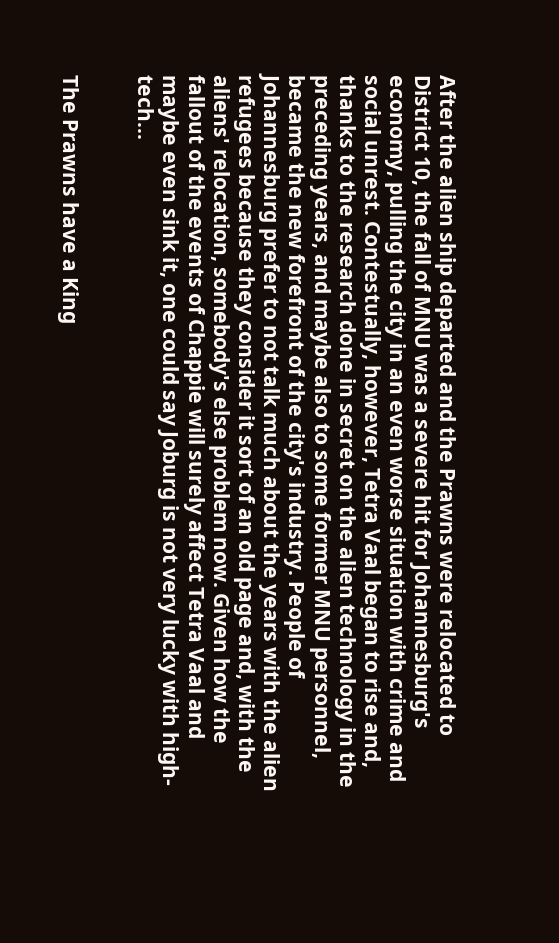After the alien ship departed and the Prawns were relocated to District 10, the fall of MNU was a severe hit for Johannesburg's economy, pulling the city in an even worse situation with crime and social unrest. Contestually, however, Tetra Vaal began to rise and, thanks to the research done in secret on the alien technology in the preceding years, and maybe also to some former MNU personnel, became the new forefront of the city's industry. People of Johannesburg prefer to not talk much about the years with the alien refugees because they consider it sort of an old page and, with the aliens' relocation, somebody's else problem now. Given how the fallout of the events of Chappie will surely affect Tetra Vaal and maybe even sink it, one could say Joburg is not very lucky with high-tech...


The Prawns have a King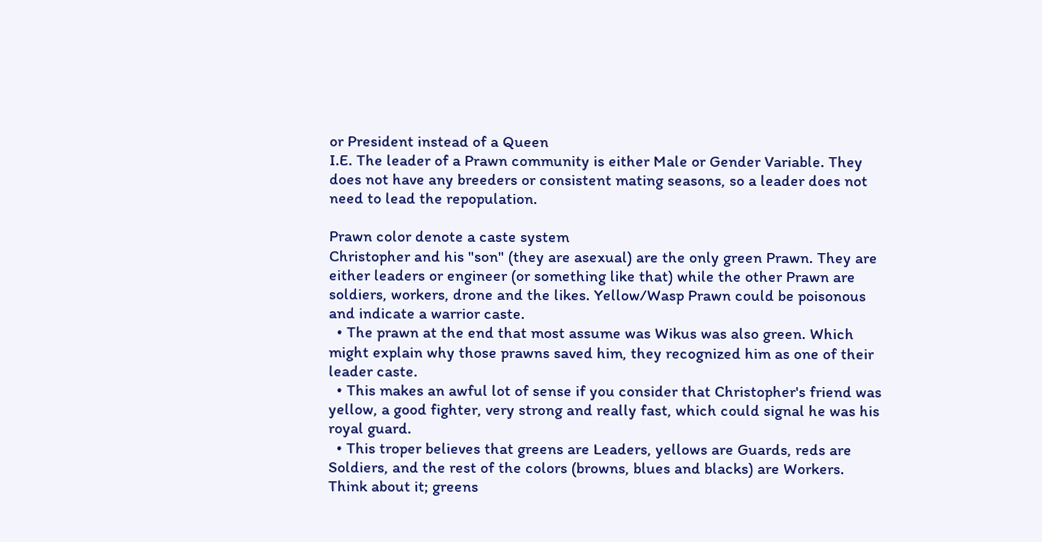or President instead of a Queen
I.E. The leader of a Prawn community is either Male or Gender Variable. They does not have any breeders or consistent mating seasons, so a leader does not need to lead the repopulation.

Prawn color denote a caste system
Christopher and his "son" (they are asexual) are the only green Prawn. They are either leaders or engineer (or something like that) while the other Prawn are soldiers, workers, drone and the likes. Yellow/Wasp Prawn could be poisonous and indicate a warrior caste.
  • The prawn at the end that most assume was Wikus was also green. Which might explain why those prawns saved him, they recognized him as one of their leader caste.
  • This makes an awful lot of sense if you consider that Christopher's friend was yellow, a good fighter, very strong and really fast, which could signal he was his royal guard.
  • This troper believes that greens are Leaders, yellows are Guards, reds are Soldiers, and the rest of the colors (browns, blues and blacks) are Workers. Think about it; greens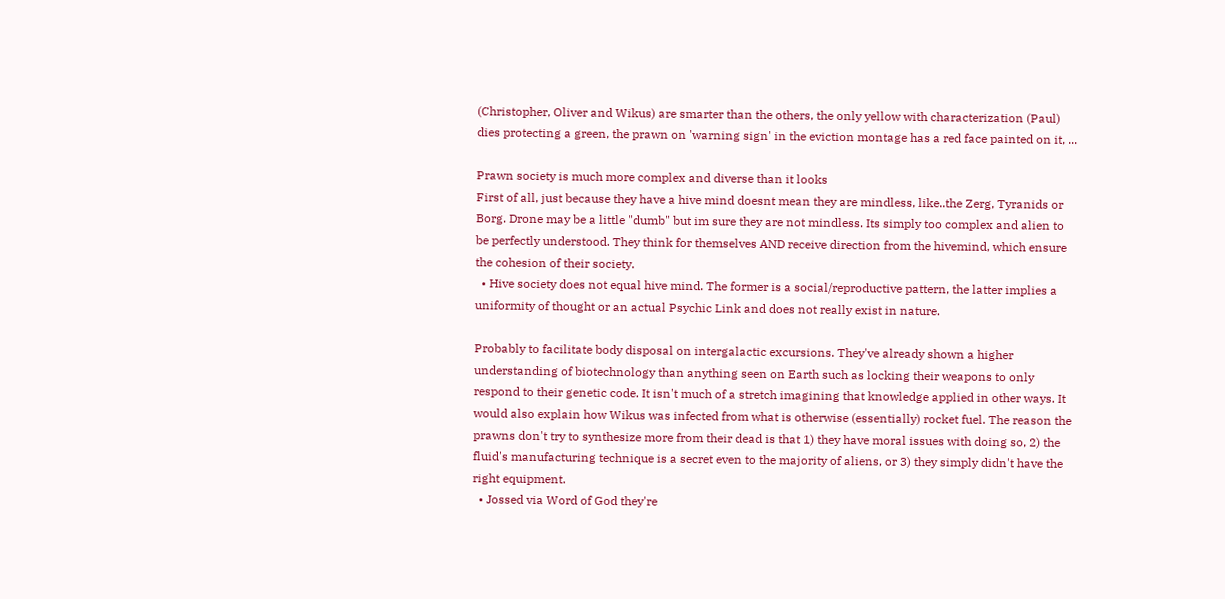(Christopher, Oliver and Wikus) are smarter than the others, the only yellow with characterization (Paul) dies protecting a green, the prawn on 'warning sign' in the eviction montage has a red face painted on it, ...

Prawn society is much more complex and diverse than it looks
First of all, just because they have a hive mind doesnt mean they are mindless, like..the Zerg, Tyranids or Borg. Drone may be a little "dumb" but im sure they are not mindless. Its simply too complex and alien to be perfectly understood. They think for themselves AND receive direction from the hivemind, which ensure the cohesion of their society.
  • Hive society does not equal hive mind. The former is a social/reproductive pattern, the latter implies a uniformity of thought or an actual Psychic Link and does not really exist in nature.

Probably to facilitate body disposal on intergalactic excursions. They've already shown a higher understanding of biotechnology than anything seen on Earth such as locking their weapons to only respond to their genetic code. It isn't much of a stretch imagining that knowledge applied in other ways. It would also explain how Wikus was infected from what is otherwise (essentially) rocket fuel. The reason the prawns don't try to synthesize more from their dead is that 1) they have moral issues with doing so, 2) the fluid's manufacturing technique is a secret even to the majority of aliens, or 3) they simply didn't have the right equipment.
  • Jossed via Word of God they're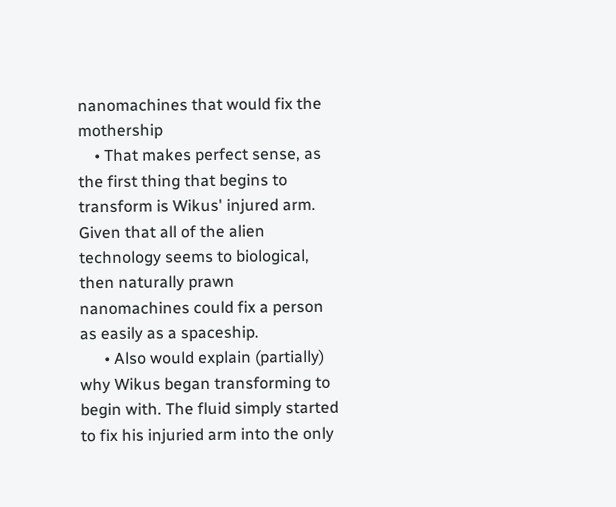nanomachines that would fix the mothership
    • That makes perfect sense, as the first thing that begins to transform is Wikus' injured arm. Given that all of the alien technology seems to biological, then naturally prawn nanomachines could fix a person as easily as a spaceship.
      • Also would explain (partially) why Wikus began transforming to begin with. The fluid simply started to fix his injuried arm into the only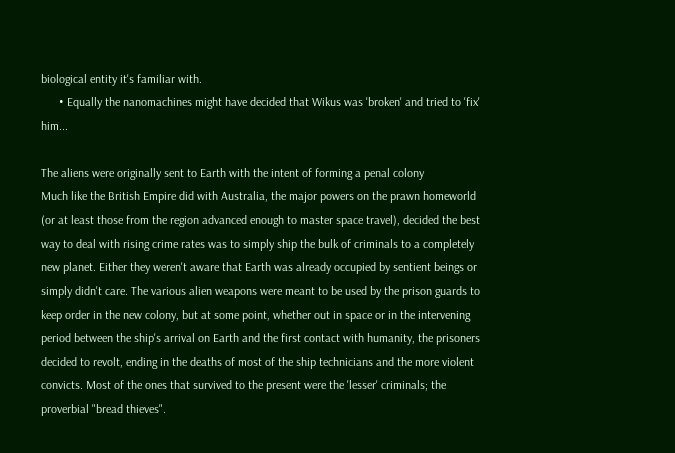biological entity it's familiar with.
      • Equally the nanomachines might have decided that Wikus was 'broken' and tried to 'fix' him...

The aliens were originally sent to Earth with the intent of forming a penal colony
Much like the British Empire did with Australia, the major powers on the prawn homeworld (or at least those from the region advanced enough to master space travel), decided the best way to deal with rising crime rates was to simply ship the bulk of criminals to a completely new planet. Either they weren't aware that Earth was already occupied by sentient beings or simply didn't care. The various alien weapons were meant to be used by the prison guards to keep order in the new colony, but at some point, whether out in space or in the intervening period between the ship's arrival on Earth and the first contact with humanity, the prisoners decided to revolt, ending in the deaths of most of the ship technicians and the more violent convicts. Most of the ones that survived to the present were the 'lesser' criminals; the proverbial "bread thieves".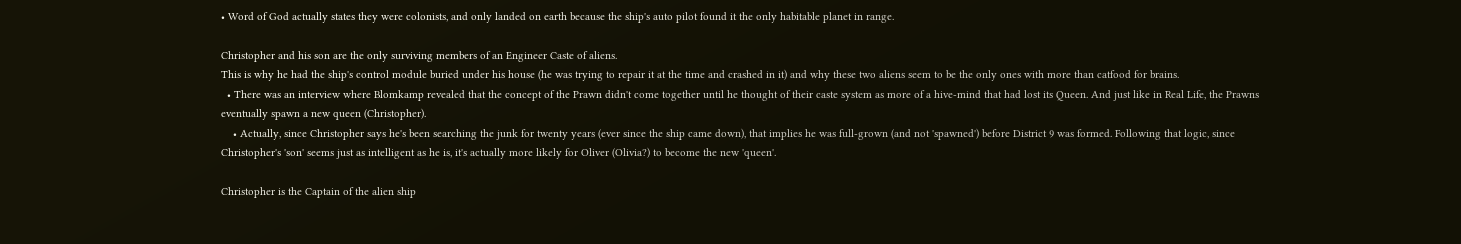• Word of God actually states they were colonists, and only landed on earth because the ship's auto pilot found it the only habitable planet in range.

Christopher and his son are the only surviving members of an Engineer Caste of aliens.
This is why he had the ship's control module buried under his house (he was trying to repair it at the time and crashed in it) and why these two aliens seem to be the only ones with more than catfood for brains.
  • There was an interview where Blomkamp revealed that the concept of the Prawn didn't come together until he thought of their caste system as more of a hive-mind that had lost its Queen. And just like in Real Life, the Prawns eventually spawn a new queen (Christopher).
    • Actually, since Christopher says he's been searching the junk for twenty years (ever since the ship came down), that implies he was full-grown (and not 'spawned') before District 9 was formed. Following that logic, since Christopher's 'son' seems just as intelligent as he is, it's actually more likely for Oliver (Olivia?) to become the new 'queen'.

Christopher is the Captain of the alien ship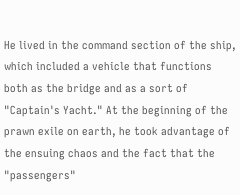He lived in the command section of the ship, which included a vehicle that functions both as the bridge and as a sort of "Captain's Yacht." At the beginning of the prawn exile on earth, he took advantage of the ensuing chaos and the fact that the "passengers"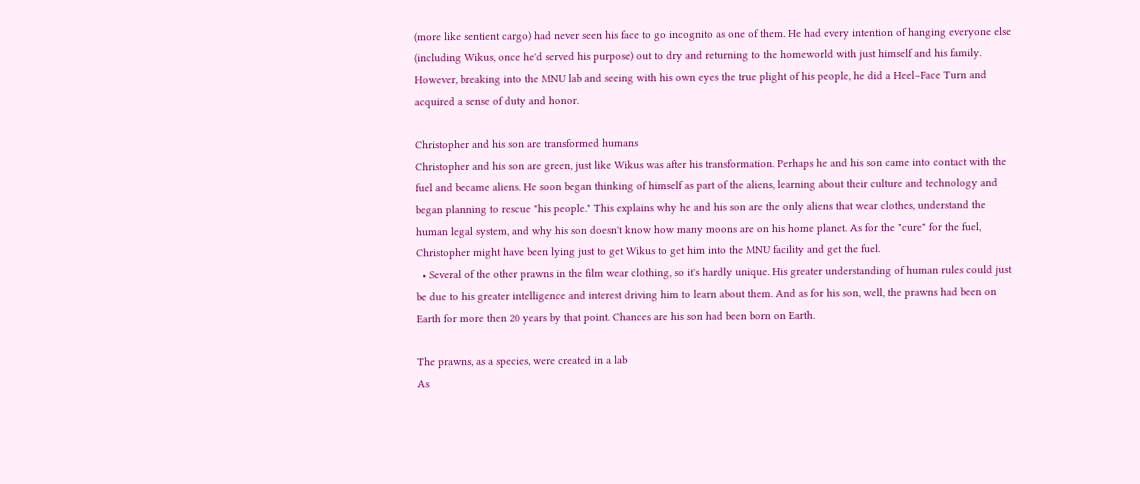(more like sentient cargo) had never seen his face to go incognito as one of them. He had every intention of hanging everyone else (including Wikus, once he'd served his purpose) out to dry and returning to the homeworld with just himself and his family. However, breaking into the MNU lab and seeing with his own eyes the true plight of his people, he did a Heel–Face Turn and acquired a sense of duty and honor.

Christopher and his son are transformed humans
Christopher and his son are green, just like Wikus was after his transformation. Perhaps he and his son came into contact with the fuel and became aliens. He soon began thinking of himself as part of the aliens, learning about their culture and technology and began planning to rescue "his people." This explains why he and his son are the only aliens that wear clothes, understand the human legal system, and why his son doesn't know how many moons are on his home planet. As for the "cure" for the fuel, Christopher might have been lying just to get Wikus to get him into the MNU facility and get the fuel.
  • Several of the other prawns in the film wear clothing, so it's hardly unique. His greater understanding of human rules could just be due to his greater intelligence and interest driving him to learn about them. And as for his son, well, the prawns had been on Earth for more then 20 years by that point. Chances are his son had been born on Earth.

The prawns, as a species, were created in a lab
As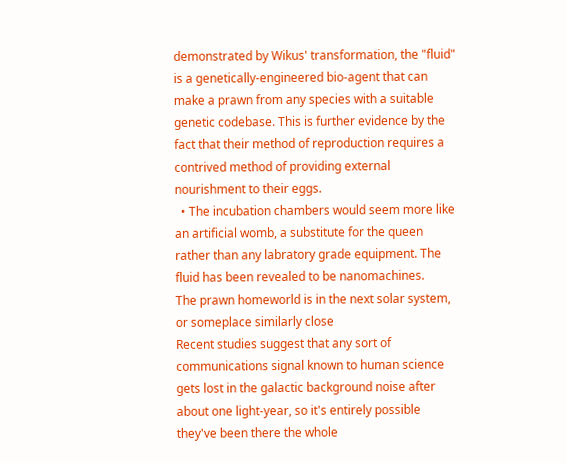demonstrated by Wikus' transformation, the "fluid" is a genetically-engineered bio-agent that can make a prawn from any species with a suitable genetic codebase. This is further evidence by the fact that their method of reproduction requires a contrived method of providing external nourishment to their eggs.
  • The incubation chambers would seem more like an artificial womb, a substitute for the queen rather than any labratory grade equipment. The fluid has been revealed to be nanomachines.
The prawn homeworld is in the next solar system, or someplace similarly close
Recent studies suggest that any sort of communications signal known to human science gets lost in the galactic background noise after about one light-year, so it's entirely possible they've been there the whole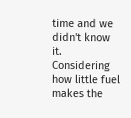time and we didn't know it. Considering how little fuel makes the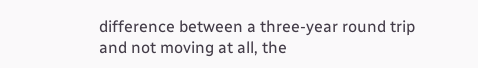difference between a three-year round trip and not moving at all, the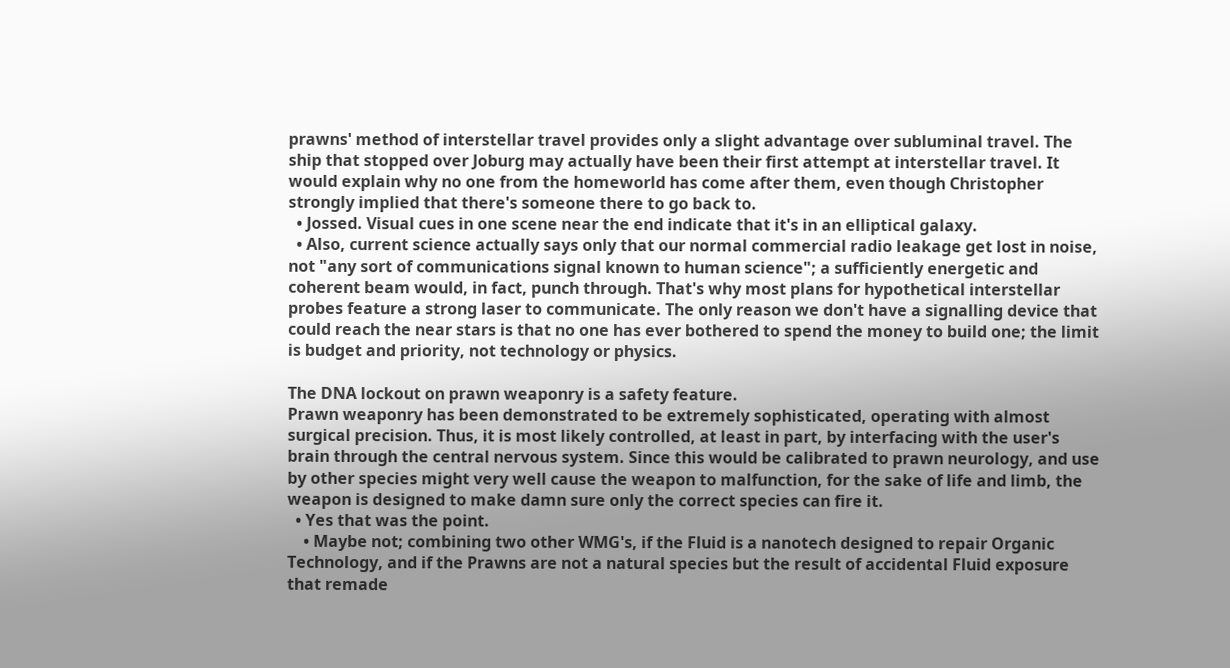prawns' method of interstellar travel provides only a slight advantage over subluminal travel. The ship that stopped over Joburg may actually have been their first attempt at interstellar travel. It would explain why no one from the homeworld has come after them, even though Christopher strongly implied that there's someone there to go back to.
  • Jossed. Visual cues in one scene near the end indicate that it's in an elliptical galaxy.
  • Also, current science actually says only that our normal commercial radio leakage get lost in noise, not "any sort of communications signal known to human science"; a sufficiently energetic and coherent beam would, in fact, punch through. That's why most plans for hypothetical interstellar probes feature a strong laser to communicate. The only reason we don't have a signalling device that could reach the near stars is that no one has ever bothered to spend the money to build one; the limit is budget and priority, not technology or physics.

The DNA lockout on prawn weaponry is a safety feature.
Prawn weaponry has been demonstrated to be extremely sophisticated, operating with almost surgical precision. Thus, it is most likely controlled, at least in part, by interfacing with the user's brain through the central nervous system. Since this would be calibrated to prawn neurology, and use by other species might very well cause the weapon to malfunction, for the sake of life and limb, the weapon is designed to make damn sure only the correct species can fire it.
  • Yes that was the point.
    • Maybe not; combining two other WMG's, if the Fluid is a nanotech designed to repair Organic Technology, and if the Prawns are not a natural species but the result of accidental Fluid exposure that remade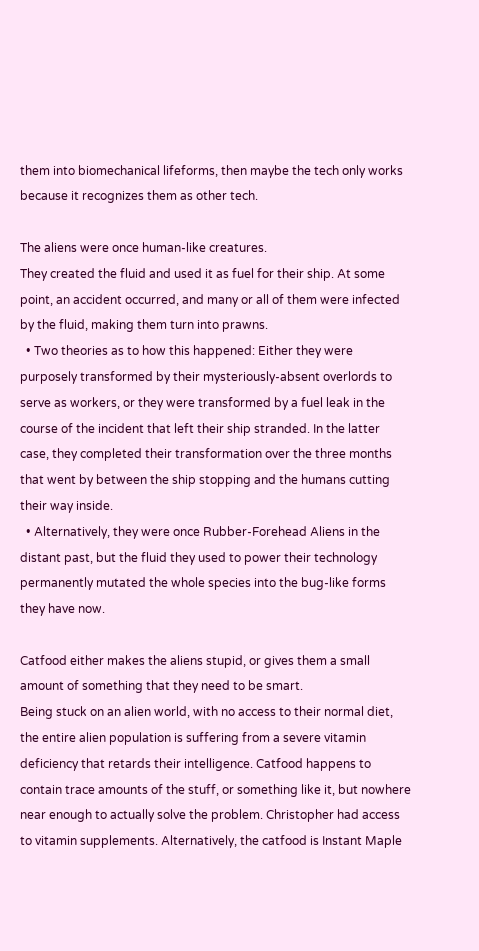them into biomechanical lifeforms, then maybe the tech only works because it recognizes them as other tech.

The aliens were once human-like creatures.
They created the fluid and used it as fuel for their ship. At some point, an accident occurred, and many or all of them were infected by the fluid, making them turn into prawns.
  • Two theories as to how this happened: Either they were purposely transformed by their mysteriously-absent overlords to serve as workers, or they were transformed by a fuel leak in the course of the incident that left their ship stranded. In the latter case, they completed their transformation over the three months that went by between the ship stopping and the humans cutting their way inside.
  • Alternatively, they were once Rubber-Forehead Aliens in the distant past, but the fluid they used to power their technology permanently mutated the whole species into the bug-like forms they have now.

Catfood either makes the aliens stupid, or gives them a small amount of something that they need to be smart.
Being stuck on an alien world, with no access to their normal diet, the entire alien population is suffering from a severe vitamin deficiency that retards their intelligence. Catfood happens to contain trace amounts of the stuff, or something like it, but nowhere near enough to actually solve the problem. Christopher had access to vitamin supplements. Alternatively, the catfood is Instant Maple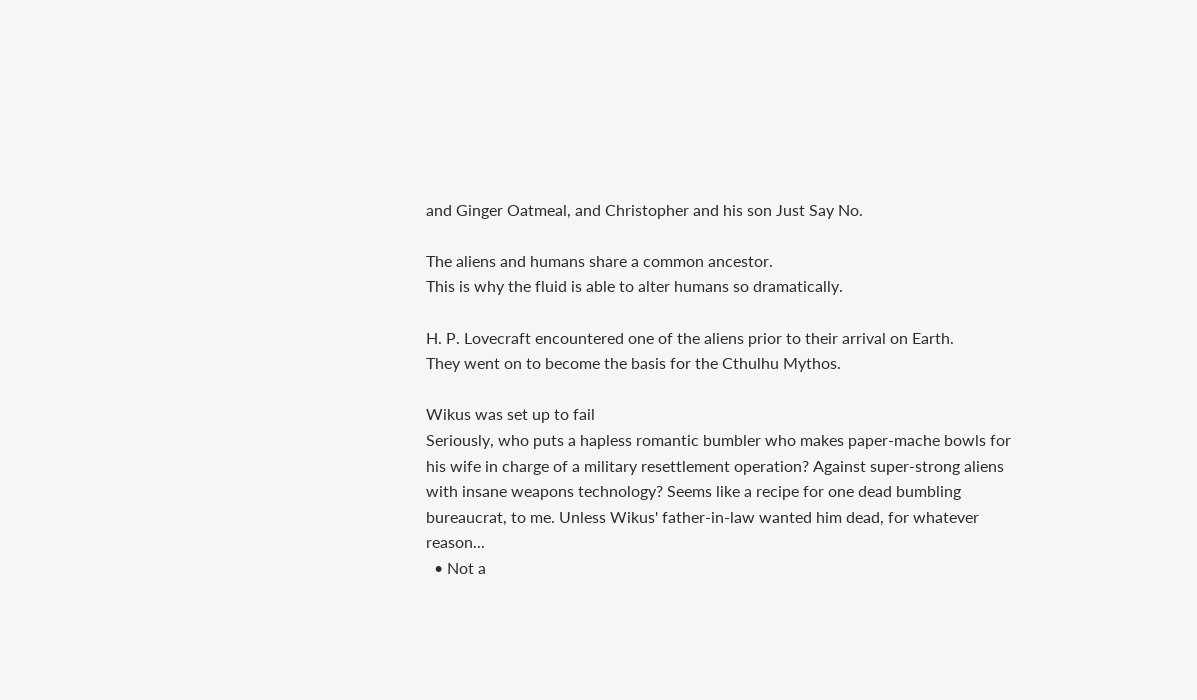and Ginger Oatmeal, and Christopher and his son Just Say No.

The aliens and humans share a common ancestor.
This is why the fluid is able to alter humans so dramatically.

H. P. Lovecraft encountered one of the aliens prior to their arrival on Earth.
They went on to become the basis for the Cthulhu Mythos.

Wikus was set up to fail
Seriously, who puts a hapless romantic bumbler who makes paper-mache bowls for his wife in charge of a military resettlement operation? Against super-strong aliens with insane weapons technology? Seems like a recipe for one dead bumbling bureaucrat, to me. Unless Wikus' father-in-law wanted him dead, for whatever reason...
  • Not a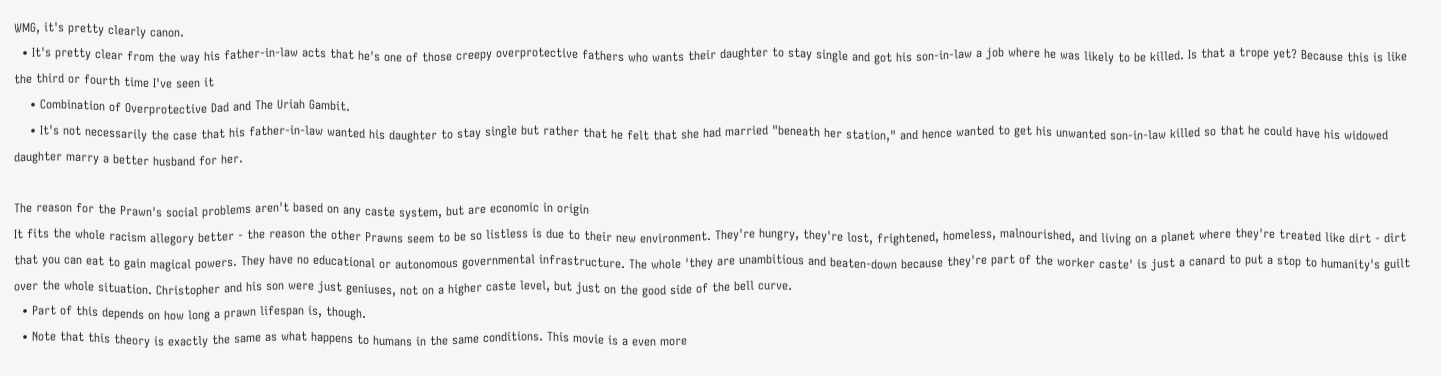WMG, it's pretty clearly canon.
  • It's pretty clear from the way his father-in-law acts that he's one of those creepy overprotective fathers who wants their daughter to stay single and got his son-in-law a job where he was likely to be killed. Is that a trope yet? Because this is like the third or fourth time I've seen it
    • Combination of Overprotective Dad and The Uriah Gambit.
    • It's not necessarily the case that his father-in-law wanted his daughter to stay single but rather that he felt that she had married "beneath her station," and hence wanted to get his unwanted son-in-law killed so that he could have his widowed daughter marry a better husband for her.

The reason for the Prawn's social problems aren't based on any caste system, but are economic in origin
It fits the whole racism allegory better - the reason the other Prawns seem to be so listless is due to their new environment. They're hungry, they're lost, frightened, homeless, malnourished, and living on a planet where they're treated like dirt - dirt that you can eat to gain magical powers. They have no educational or autonomous governmental infrastructure. The whole 'they are unambitious and beaten-down because they're part of the worker caste' is just a canard to put a stop to humanity's guilt over the whole situation. Christopher and his son were just geniuses, not on a higher caste level, but just on the good side of the bell curve.
  • Part of this depends on how long a prawn lifespan is, though.
  • Note that this theory is exactly the same as what happens to humans in the same conditions. This movie is a even more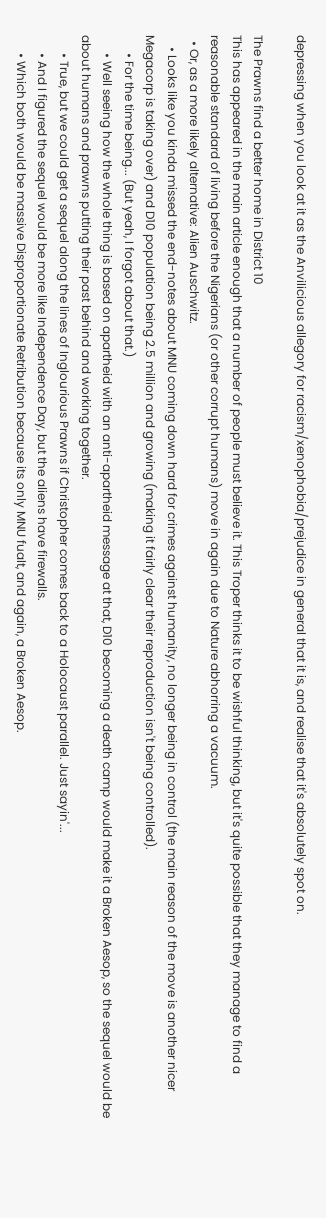depressing when you look at it as the Anvilicious allegory for racism/xenophobia/prejudice in general that it is, and realise that it's absolutely spot on.

The Prawns find a better home in District 10
This has appeared in the main article enough that a number of people must believe it. This Troper thinks it to be wishful thinking, but it's quite possible that they manage to find a reasonable standard of living before the Nigerians (or other corrupt humans) move in again due to Nature abhorring a vacuum.
  • Or, as a more likely alternative: Alien Auschwitz.
    • Looks like you kinda missed the end-notes about MNU coming down hard for crimes against humanity, no longer being in control (the main reason of the move is another nicer Megacorp is taking over) and D10 population being 2.5 million and growing (making it fairly clear their reproduction isn't being controlled).
      • For the time being... (But yeah, I forgot about that.)
      • Well seeing how the whole thing is based on apartheid with an anti-apartheid message at that, D10 becoming a death camp would make it a Broken Aesop, so the sequel would be about humans and prawns putting their past behind and working together.
      • True, but we could get a sequel along the lines of Inglourious Prawns if Christopher comes back to a Holocaust parallel. Just sayin'...
      • And I figured the sequel would be more like Independence Day, but the aliens have firewalls.
      • Which both would be massive Disproportionate Retribution because its only MNU fualt, and again, a Broken Aesop.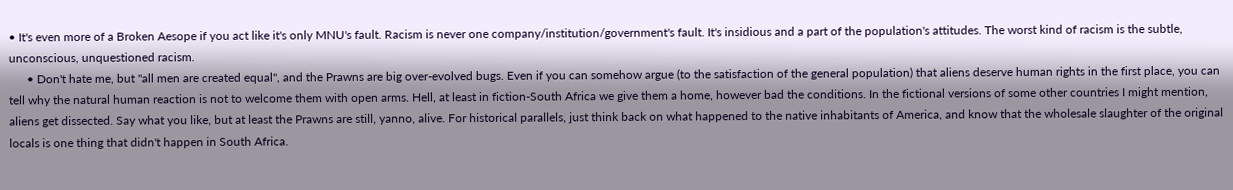• It's even more of a Broken Aesope if you act like it's only MNU's fault. Racism is never one company/institution/government's fault. It's insidious and a part of the population's attitudes. The worst kind of racism is the subtle, unconscious, unquestioned racism.
      • Don't hate me, but "all men are created equal", and the Prawns are big over-evolved bugs. Even if you can somehow argue (to the satisfaction of the general population) that aliens deserve human rights in the first place, you can tell why the natural human reaction is not to welcome them with open arms. Hell, at least in fiction-South Africa we give them a home, however bad the conditions. In the fictional versions of some other countries I might mention, aliens get dissected. Say what you like, but at least the Prawns are still, yanno, alive. For historical parallels, just think back on what happened to the native inhabitants of America, and know that the wholesale slaughter of the original locals is one thing that didn't happen in South Africa.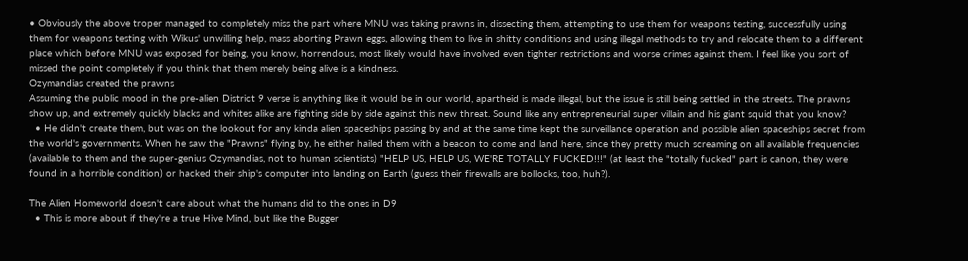• Obviously the above troper managed to completely miss the part where MNU was taking prawns in, dissecting them, attempting to use them for weapons testing, successfully using them for weapons testing with Wikus' unwilling help, mass aborting Prawn eggs, allowing them to live in shitty conditions and using illegal methods to try and relocate them to a different place which before MNU was exposed for being, you know, horrendous, most likely would have involved even tighter restrictions and worse crimes against them. I feel like you sort of missed the point completely if you think that them merely being alive is a kindness.
Ozymandias created the prawns
Assuming the public mood in the pre-alien District 9 verse is anything like it would be in our world, apartheid is made illegal, but the issue is still being settled in the streets. The prawns show up, and extremely quickly blacks and whites alike are fighting side by side against this new threat. Sound like any entrepreneurial super villain and his giant squid that you know?
  • He didn't create them, but was on the lookout for any kinda alien spaceships passing by and at the same time kept the surveillance operation and possible alien spaceships secret from the world's governments. When he saw the "Prawns" flying by, he either hailed them with a beacon to come and land here, since they pretty much screaming on all available frequencies (available to them and the super-genius Ozymandias, not to human scientists) "HELP US, HELP US, WE'RE TOTALLY FUCKED!!!" (at least the "totally fucked" part is canon, they were found in a horrible condition) or hacked their ship's computer into landing on Earth (guess their firewalls are bollocks, too, huh?).

The Alien Homeworld doesn't care about what the humans did to the ones in D9
  • This is more about if they're a true Hive Mind, but like the Bugger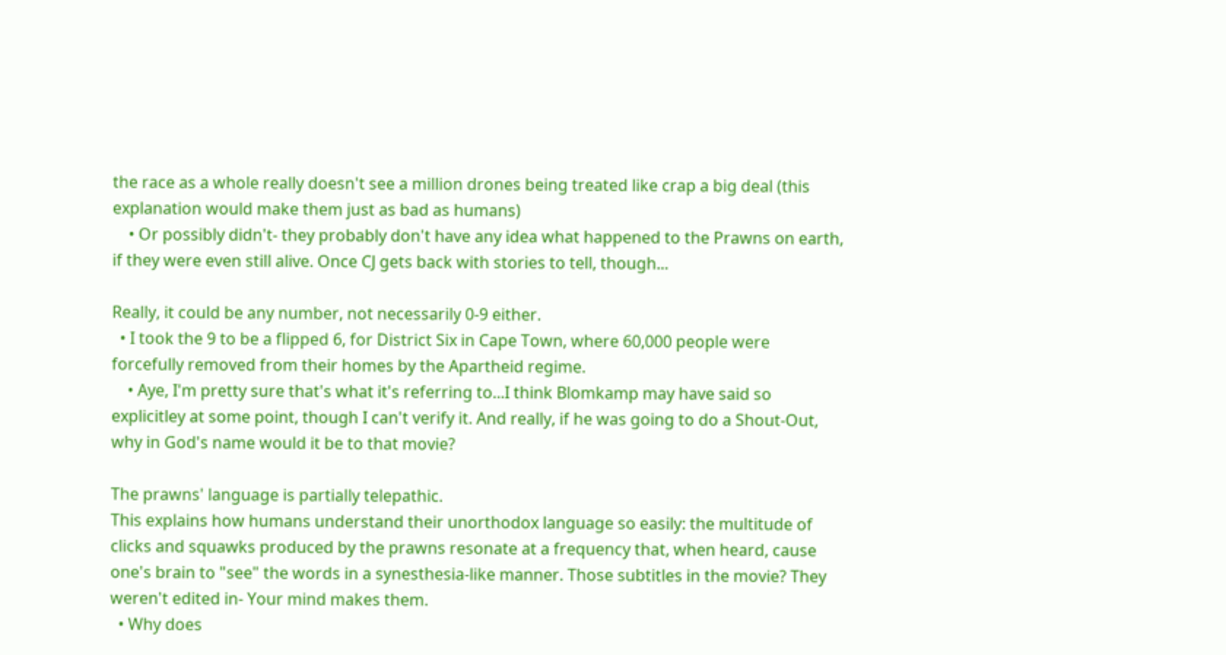the race as a whole really doesn't see a million drones being treated like crap a big deal (this explanation would make them just as bad as humans)
    • Or possibly didn't- they probably don't have any idea what happened to the Prawns on earth, if they were even still alive. Once CJ gets back with stories to tell, though...

Really, it could be any number, not necessarily 0-9 either.
  • I took the 9 to be a flipped 6, for District Six in Cape Town, where 60,000 people were forcefully removed from their homes by the Apartheid regime.
    • Aye, I'm pretty sure that's what it's referring to...I think Blomkamp may have said so explicitley at some point, though I can't verify it. And really, if he was going to do a Shout-Out, why in God's name would it be to that movie?

The prawns' language is partially telepathic.
This explains how humans understand their unorthodox language so easily: the multitude of clicks and squawks produced by the prawns resonate at a frequency that, when heard, cause one's brain to "see" the words in a synesthesia-like manner. Those subtitles in the movie? They weren't edited in- Your mind makes them.
  • Why does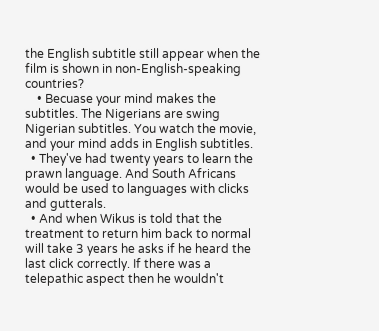the English subtitle still appear when the film is shown in non-English-speaking countries?
    • Becuase your mind makes the subtitles. The Nigerians are swing Nigerian subtitles. You watch the movie, and your mind adds in English subtitles.
  • They've had twenty years to learn the prawn language. And South Africans would be used to languages with clicks and gutterals.
  • And when Wikus is told that the treatment to return him back to normal will take 3 years he asks if he heard the last click correctly. If there was a telepathic aspect then he wouldn't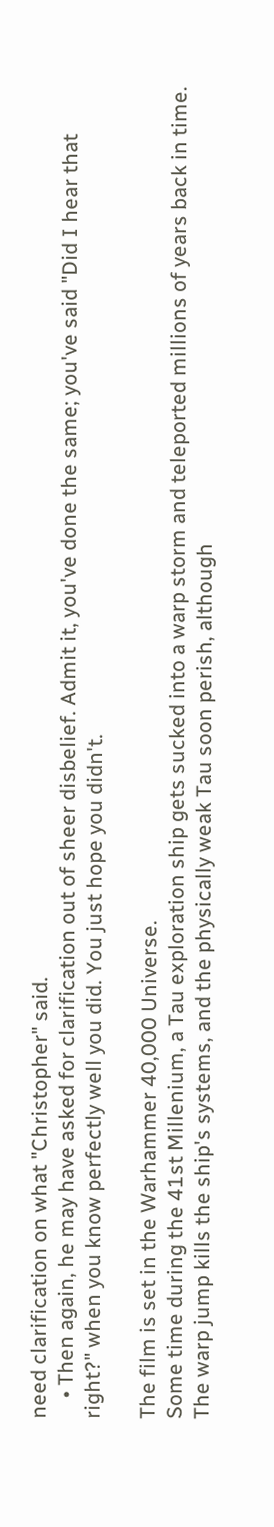need clarification on what "Christopher" said.
    • Then again, he may have asked for clarification out of sheer disbelief. Admit it, you've done the same; you've said "Did I hear that right?" when you know perfectly well you did. You just hope you didn't.

The film is set in the Warhammer 40,000 Universe.
Some time during the 41st Millenium, a Tau exploration ship gets sucked into a warp storm and teleported millions of years back in time. The warp jump kills the ship's systems, and the physically weak Tau soon perish, although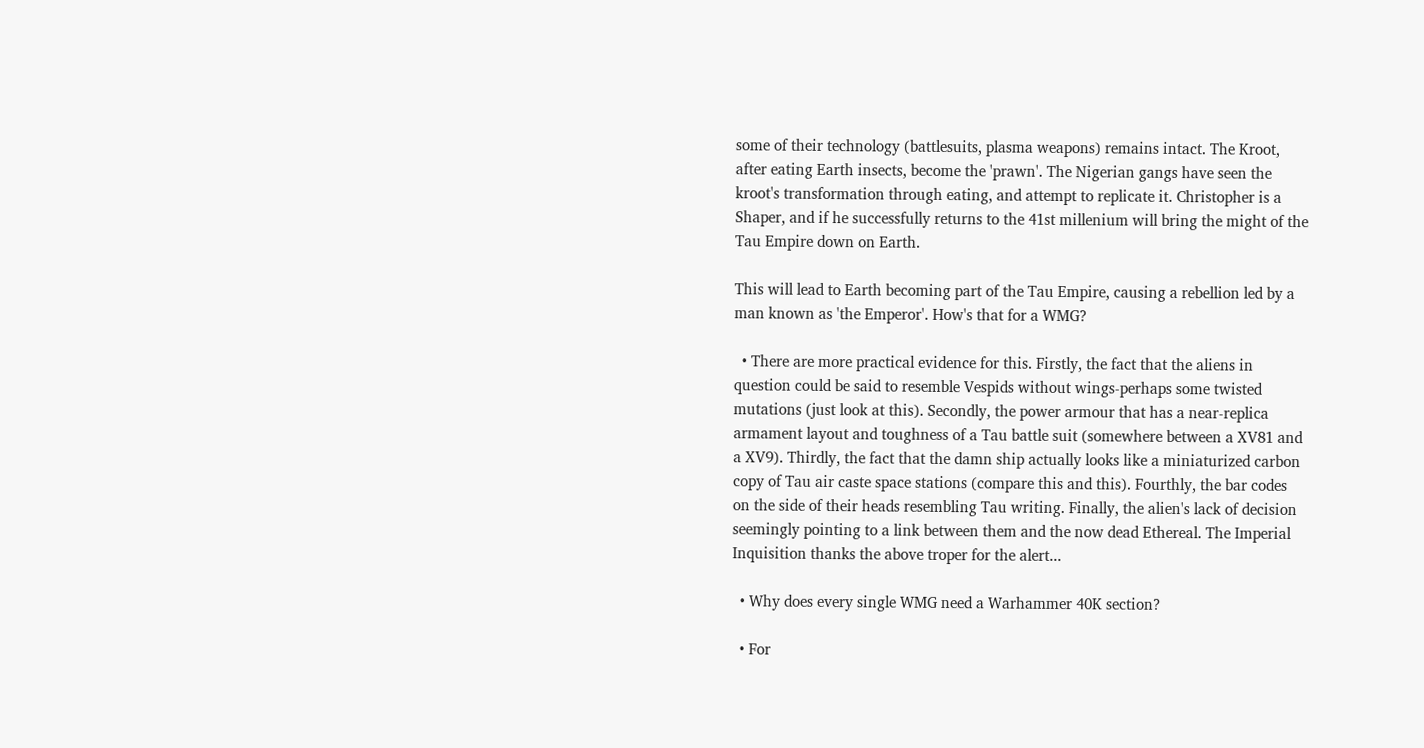some of their technology (battlesuits, plasma weapons) remains intact. The Kroot, after eating Earth insects, become the 'prawn'. The Nigerian gangs have seen the kroot's transformation through eating, and attempt to replicate it. Christopher is a Shaper, and if he successfully returns to the 41st millenium will bring the might of the Tau Empire down on Earth.

This will lead to Earth becoming part of the Tau Empire, causing a rebellion led by a man known as 'the Emperor'. How's that for a WMG?

  • There are more practical evidence for this. Firstly, the fact that the aliens in question could be said to resemble Vespids without wings-perhaps some twisted mutations (just look at this). Secondly, the power armour that has a near-replica armament layout and toughness of a Tau battle suit (somewhere between a XV81 and a XV9). Thirdly, the fact that the damn ship actually looks like a miniaturized carbon copy of Tau air caste space stations (compare this and this). Fourthly, the bar codes on the side of their heads resembling Tau writing. Finally, the alien's lack of decision seemingly pointing to a link between them and the now dead Ethereal. The Imperial Inquisition thanks the above troper for the alert...

  • Why does every single WMG need a Warhammer 40K section?

  • For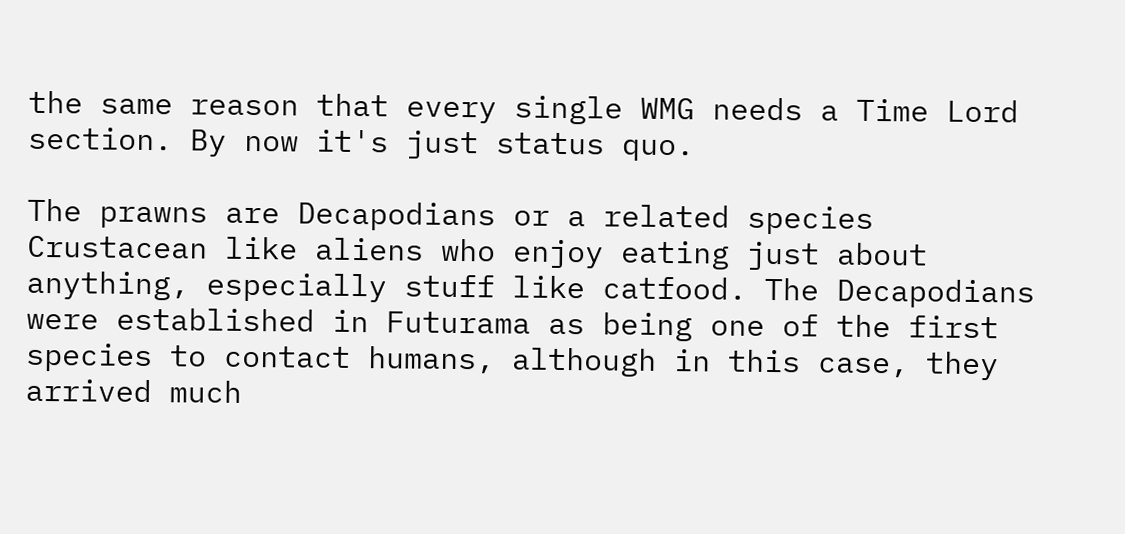the same reason that every single WMG needs a Time Lord section. By now it's just status quo.

The prawns are Decapodians or a related species
Crustacean like aliens who enjoy eating just about anything, especially stuff like catfood. The Decapodians were established in Futurama as being one of the first species to contact humans, although in this case, they arrived much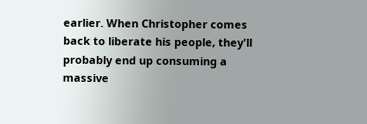earlier. When Christopher comes back to liberate his people, they'll probably end up consuming a massive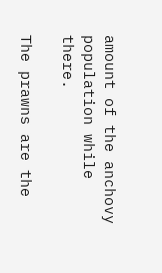amount of the anchovy population while there.

The prawns are the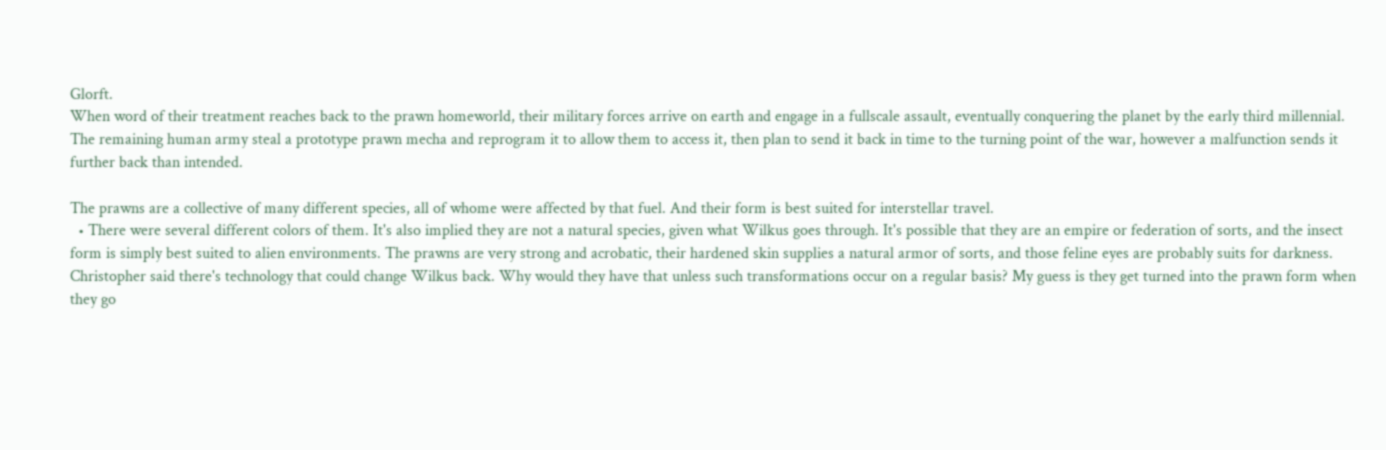Glorft.
When word of their treatment reaches back to the prawn homeworld, their military forces arrive on earth and engage in a fullscale assault, eventually conquering the planet by the early third millennial. The remaining human army steal a prototype prawn mecha and reprogram it to allow them to access it, then plan to send it back in time to the turning point of the war, however a malfunction sends it further back than intended.

The prawns are a collective of many different species, all of whome were affected by that fuel. And their form is best suited for interstellar travel.
  • There were several different colors of them. It's also implied they are not a natural species, given what Wilkus goes through. It's possible that they are an empire or federation of sorts, and the insect form is simply best suited to alien environments. The prawns are very strong and acrobatic, their hardened skin supplies a natural armor of sorts, and those feline eyes are probably suits for darkness. Christopher said there's technology that could change Wilkus back. Why would they have that unless such transformations occur on a regular basis? My guess is they get turned into the prawn form when they go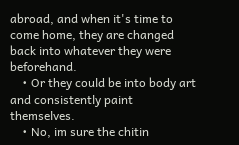abroad, and when it's time to come home, they are changed back into whatever they were beforehand.
    • Or they could be into body art and consistently paint themselves.
    • No, im sure the chitin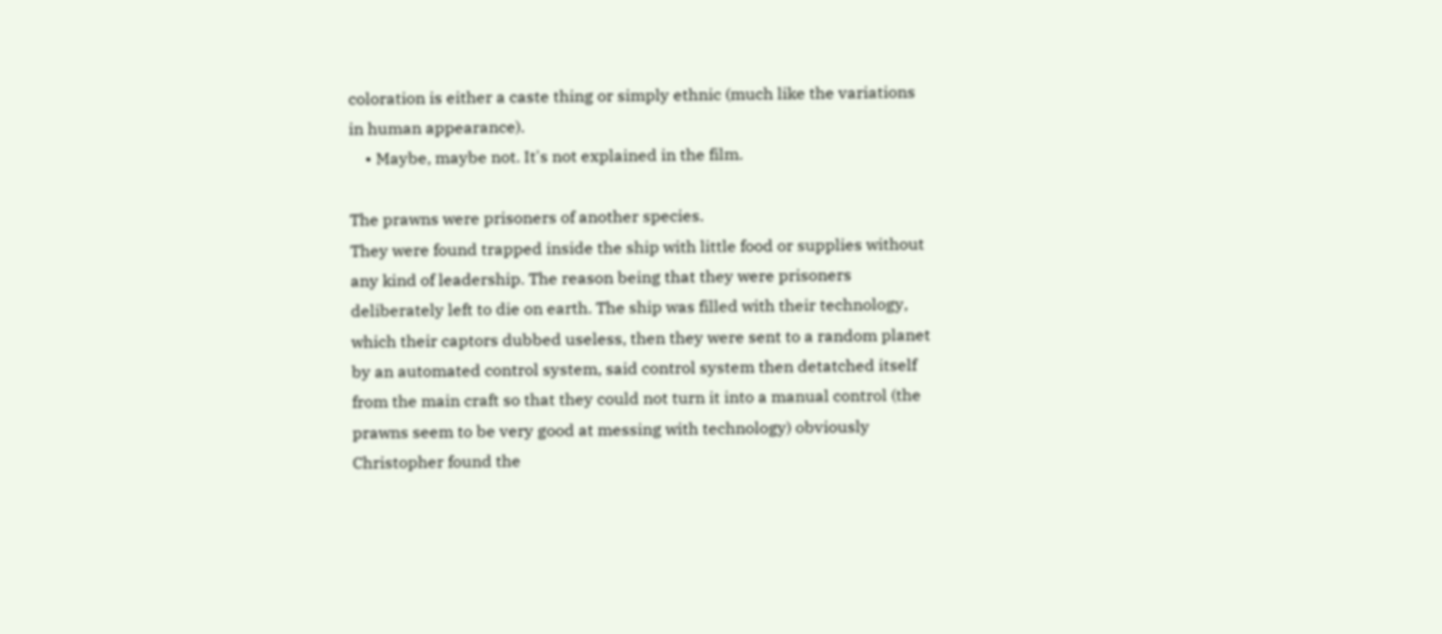coloration is either a caste thing or simply ethnic (much like the variations in human appearance).
    • Maybe, maybe not. It's not explained in the film.

The prawns were prisoners of another species.
They were found trapped inside the ship with little food or supplies without any kind of leadership. The reason being that they were prisoners deliberately left to die on earth. The ship was filled with their technology, which their captors dubbed useless, then they were sent to a random planet by an automated control system, said control system then detatched itself from the main craft so that they could not turn it into a manual control (the prawns seem to be very good at messing with technology) obviously Christopher found the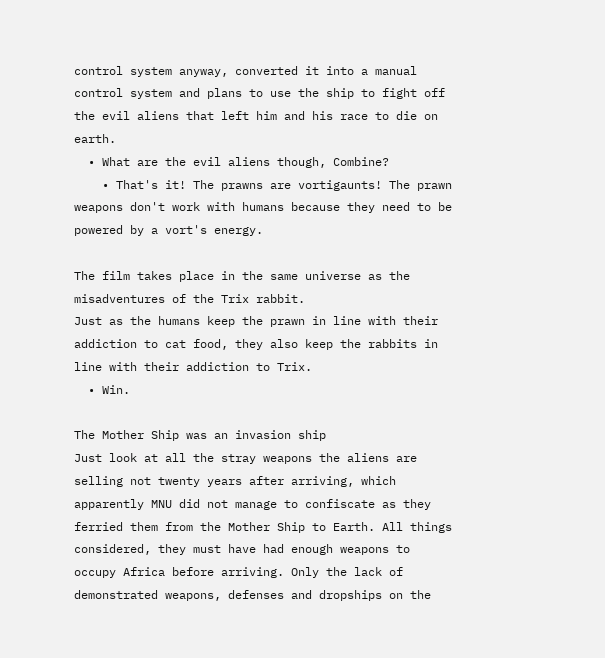control system anyway, converted it into a manual control system and plans to use the ship to fight off the evil aliens that left him and his race to die on earth.
  • What are the evil aliens though, Combine?
    • That's it! The prawns are vortigaunts! The prawn weapons don't work with humans because they need to be powered by a vort's energy.

The film takes place in the same universe as the misadventures of the Trix rabbit.
Just as the humans keep the prawn in line with their addiction to cat food, they also keep the rabbits in line with their addiction to Trix.
  • Win.

The Mother Ship was an invasion ship
Just look at all the stray weapons the aliens are selling not twenty years after arriving, which apparently MNU did not manage to confiscate as they ferried them from the Mother Ship to Earth. All things considered, they must have had enough weapons to occupy Africa before arriving. Only the lack of demonstrated weapons, defenses and dropships on the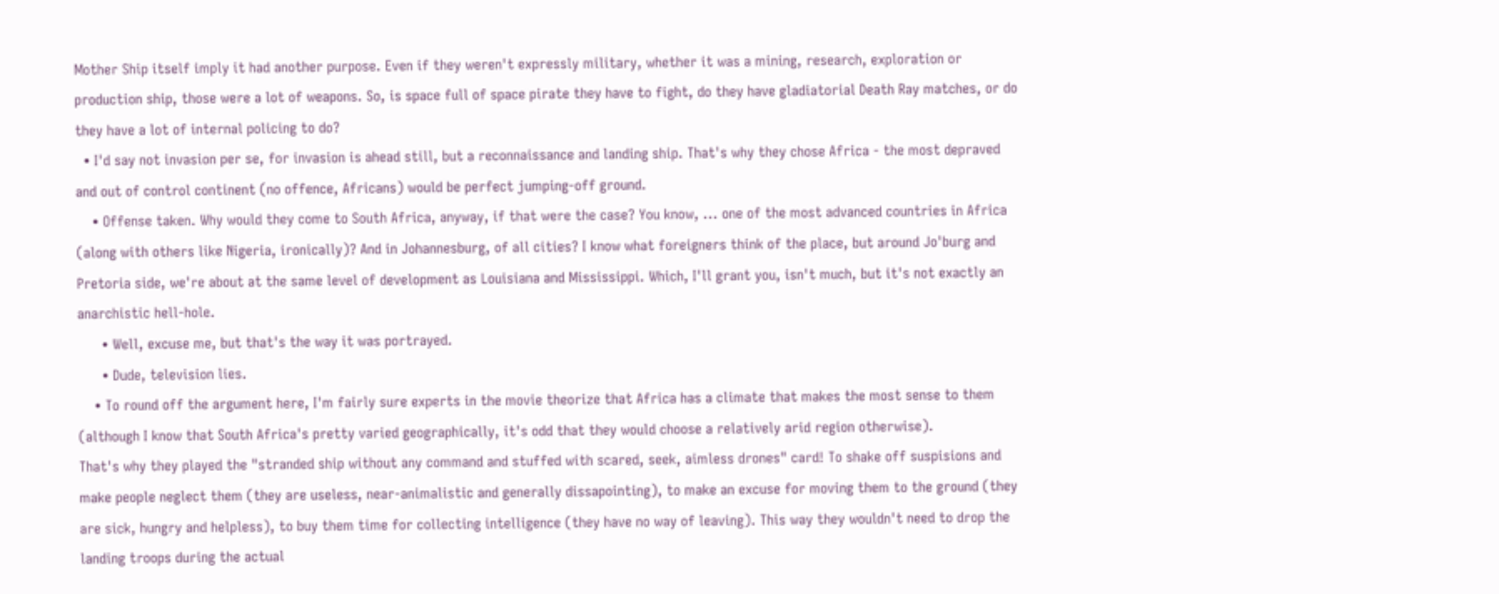Mother Ship itself imply it had another purpose. Even if they weren't expressly military, whether it was a mining, research, exploration or production ship, those were a lot of weapons. So, is space full of space pirate they have to fight, do they have gladiatorial Death Ray matches, or do they have a lot of internal policing to do?
  • I'd say not invasion per se, for invasion is ahead still, but a reconnaissance and landing ship. That's why they chose Africa - the most depraved and out of control continent (no offence, Africans) would be perfect jumping-off ground.
    • Offense taken. Why would they come to South Africa, anyway, if that were the case? You know, ... one of the most advanced countries in Africa (along with others like Nigeria, ironically)? And in Johannesburg, of all cities? I know what foreigners think of the place, but around Jo'burg and Pretoria side, we're about at the same level of development as Louisiana and Mississippi. Which, I'll grant you, isn't much, but it's not exactly an anarchistic hell-hole.
      • Well, excuse me, but that's the way it was portrayed.
      • Dude, television lies.
    • To round off the argument here, I'm fairly sure experts in the movie theorize that Africa has a climate that makes the most sense to them (although I know that South Africa's pretty varied geographically, it's odd that they would choose a relatively arid region otherwise).
That's why they played the "stranded ship without any command and stuffed with scared, seek, aimless drones" card! To shake off suspisions and make people neglect them (they are useless, near-animalistic and generally dissapointing), to make an excuse for moving them to the ground (they are sick, hungry and helpless), to buy them time for collecting intelligence (they have no way of leaving). This way they wouldn't need to drop the landing troops during the actual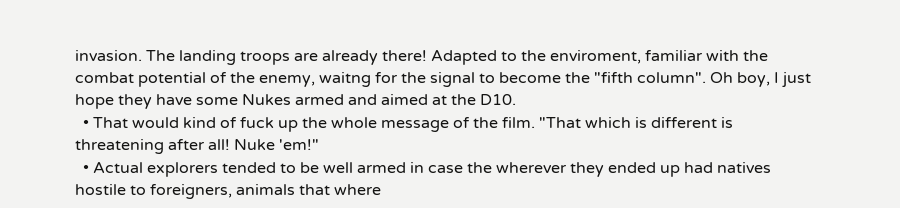invasion. The landing troops are already there! Adapted to the enviroment, familiar with the combat potential of the enemy, waitng for the signal to become the "fifth column". Oh boy, I just hope they have some Nukes armed and aimed at the D10.
  • That would kind of fuck up the whole message of the film. "That which is different is threatening after all! Nuke 'em!"
  • Actual explorers tended to be well armed in case the wherever they ended up had natives hostile to foreigners, animals that where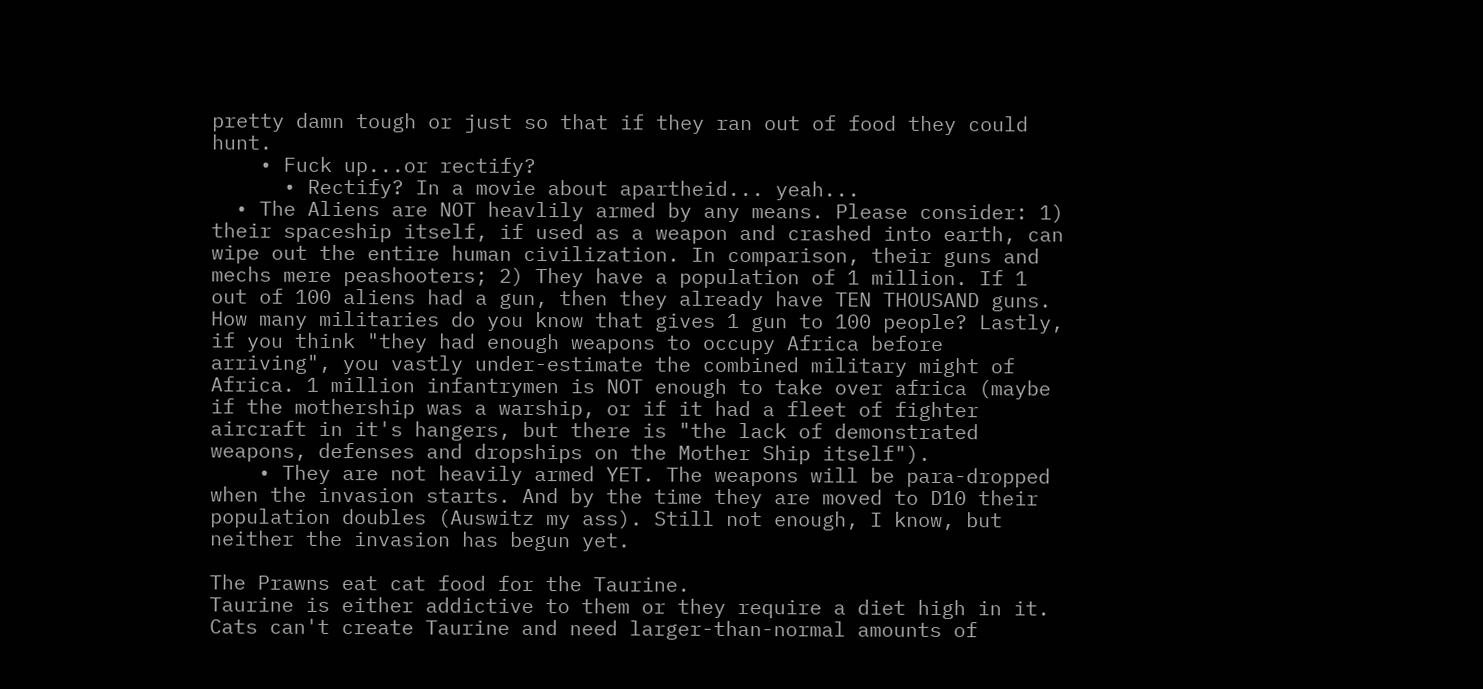pretty damn tough or just so that if they ran out of food they could hunt.
    • Fuck up...or rectify?
      • Rectify? In a movie about apartheid... yeah...
  • The Aliens are NOT heavlily armed by any means. Please consider: 1) their spaceship itself, if used as a weapon and crashed into earth, can wipe out the entire human civilization. In comparison, their guns and mechs mere peashooters; 2) They have a population of 1 million. If 1 out of 100 aliens had a gun, then they already have TEN THOUSAND guns. How many militaries do you know that gives 1 gun to 100 people? Lastly, if you think "they had enough weapons to occupy Africa before arriving", you vastly under-estimate the combined military might of Africa. 1 million infantrymen is NOT enough to take over africa (maybe if the mothership was a warship, or if it had a fleet of fighter aircraft in it's hangers, but there is "the lack of demonstrated weapons, defenses and dropships on the Mother Ship itself").
    • They are not heavily armed YET. The weapons will be para-dropped when the invasion starts. And by the time they are moved to D10 their population doubles (Auswitz my ass). Still not enough, I know, but neither the invasion has begun yet.

The Prawns eat cat food for the Taurine.
Taurine is either addictive to them or they require a diet high in it. Cats can't create Taurine and need larger-than-normal amounts of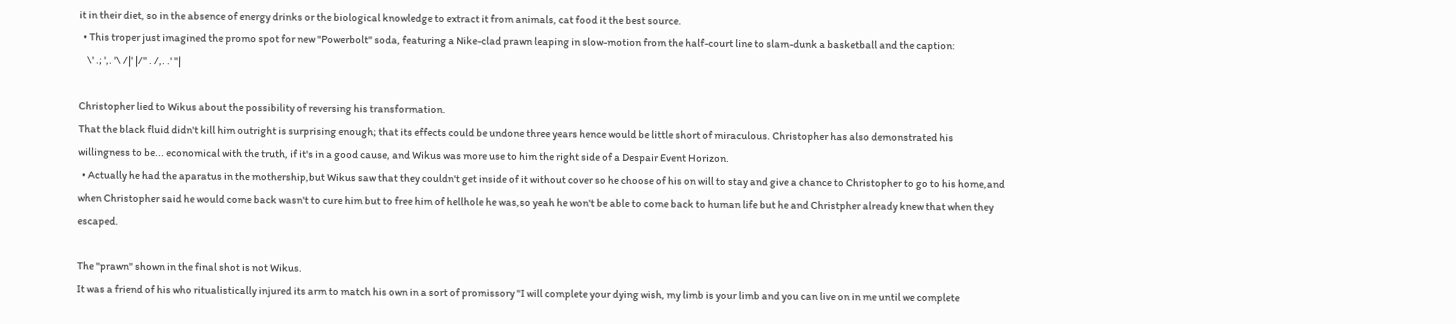it in their diet, so in the absence of energy drinks or the biological knowledge to extract it from animals, cat food it the best source.
  • This troper just imagined the promo spot for new "Powerbolt" soda, featuring a Nike-clad prawn leaping in slow-motion from the half-court line to slam-dunk a basketball and the caption:
    \' .; ',. '\ /|' |/" . /,. .' "|

Christopher lied to Wikus about the possibility of reversing his transformation.
That the black fluid didn't kill him outright is surprising enough; that its effects could be undone three years hence would be little short of miraculous. Christopher has also demonstrated his willingness to be... economical with the truth, if it's in a good cause, and Wikus was more use to him the right side of a Despair Event Horizon.
  • Actually he had the aparatus in the mothership,but Wikus saw that they couldn't get inside of it without cover so he choose of his on will to stay and give a chance to Christopher to go to his home,and when Christopher said he would come back wasn't to cure him but to free him of hellhole he was,so yeah he won't be able to come back to human life but he and Christpher already knew that when they escaped.

The "prawn" shown in the final shot is not Wikus.
It was a friend of his who ritualistically injured its arm to match his own in a sort of promissory "I will complete your dying wish, my limb is your limb and you can live on in me until we complete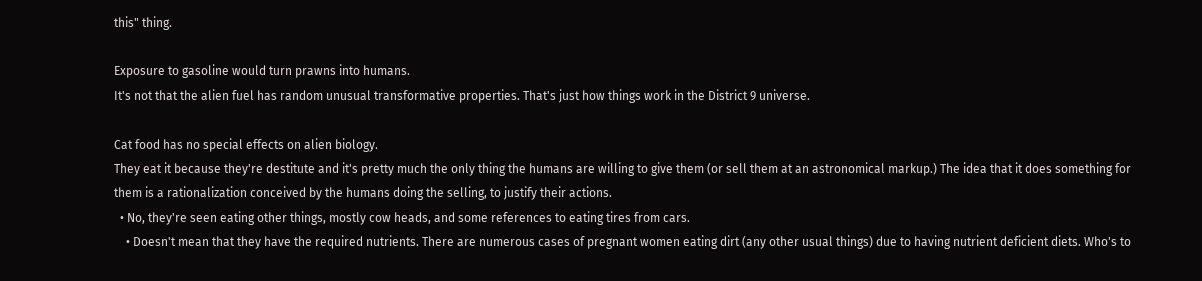this" thing.

Exposure to gasoline would turn prawns into humans.
It's not that the alien fuel has random unusual transformative properties. That's just how things work in the District 9 universe.

Cat food has no special effects on alien biology.
They eat it because they're destitute and it's pretty much the only thing the humans are willing to give them (or sell them at an astronomical markup.) The idea that it does something for them is a rationalization conceived by the humans doing the selling, to justify their actions.
  • No, they're seen eating other things, mostly cow heads, and some references to eating tires from cars.
    • Doesn't mean that they have the required nutrients. There are numerous cases of pregnant women eating dirt (any other usual things) due to having nutrient deficient diets. Who's to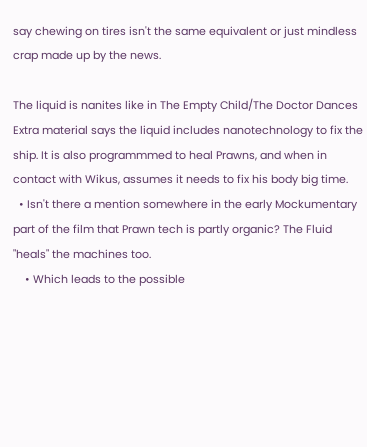say chewing on tires isn't the same equivalent or just mindless crap made up by the news.

The liquid is nanites like in The Empty Child/The Doctor Dances
Extra material says the liquid includes nanotechnology to fix the ship. It is also programmmed to heal Prawns, and when in contact with Wikus, assumes it needs to fix his body big time.
  • Isn't there a mention somewhere in the early Mockumentary part of the film that Prawn tech is partly organic? The Fluid "heals" the machines too.
    • Which leads to the possible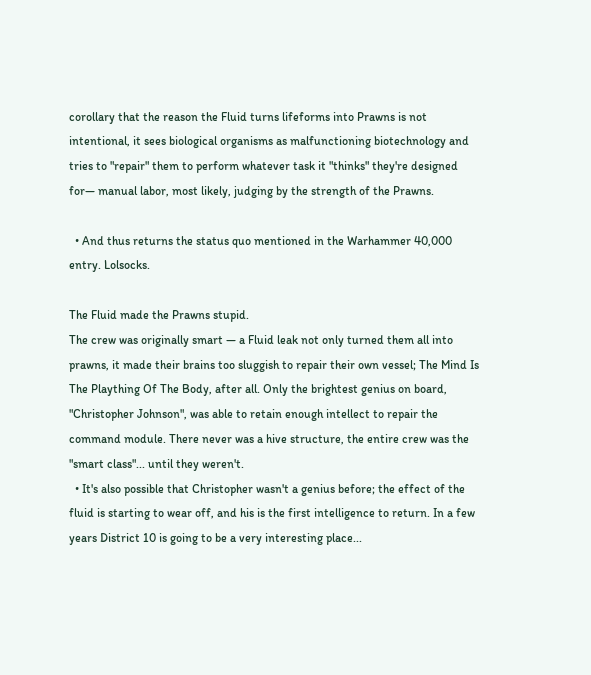corollary that the reason the Fluid turns lifeforms into Prawns is not intentional, it sees biological organisms as malfunctioning biotechnology and tries to "repair" them to perform whatever task it "thinks" they're designed for— manual labor, most likely, judging by the strength of the Prawns.

  • And thus returns the status quo mentioned in the Warhammer 40,000 entry. Lolsocks.

The Fluid made the Prawns stupid.
The crew was originally smart — a Fluid leak not only turned them all into prawns, it made their brains too sluggish to repair their own vessel; The Mind Is The Plaything Of The Body, after all. Only the brightest genius on board, "Christopher Johnson", was able to retain enough intellect to repair the command module. There never was a hive structure, the entire crew was the "smart class"... until they weren't.
  • It's also possible that Christopher wasn't a genius before; the effect of the fluid is starting to wear off, and his is the first intelligence to return. In a few years District 10 is going to be a very interesting place...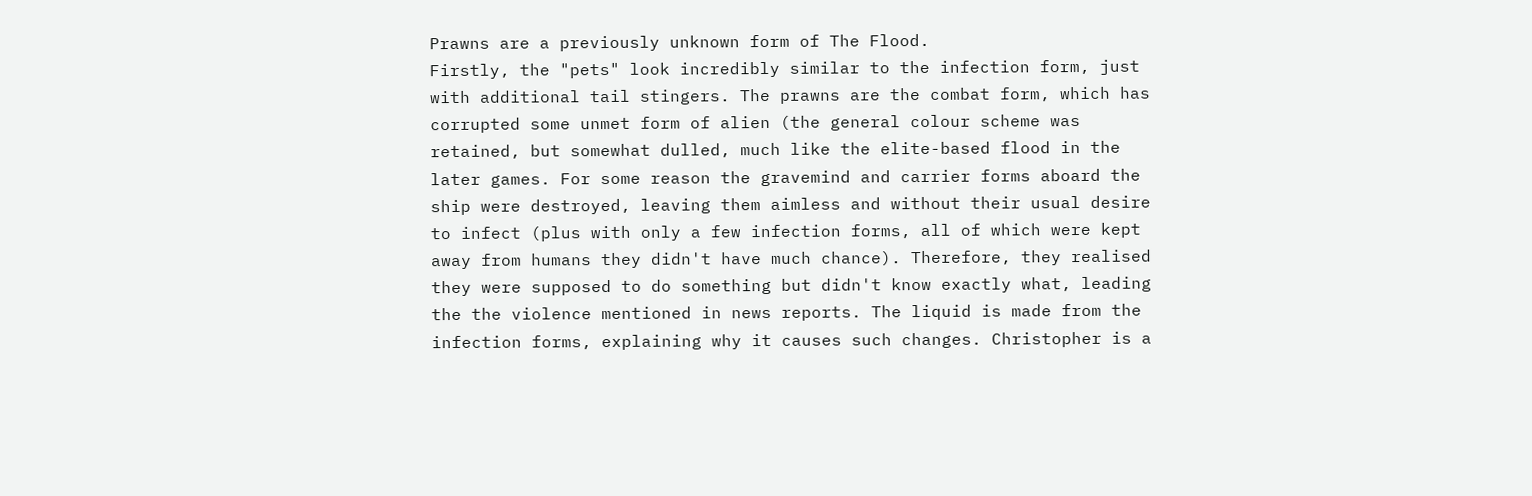Prawns are a previously unknown form of The Flood.
Firstly, the "pets" look incredibly similar to the infection form, just with additional tail stingers. The prawns are the combat form, which has corrupted some unmet form of alien (the general colour scheme was retained, but somewhat dulled, much like the elite-based flood in the later games. For some reason the gravemind and carrier forms aboard the ship were destroyed, leaving them aimless and without their usual desire to infect (plus with only a few infection forms, all of which were kept away from humans they didn't have much chance). Therefore, they realised they were supposed to do something but didn't know exactly what, leading the the violence mentioned in news reports. The liquid is made from the infection forms, explaining why it causes such changes. Christopher is a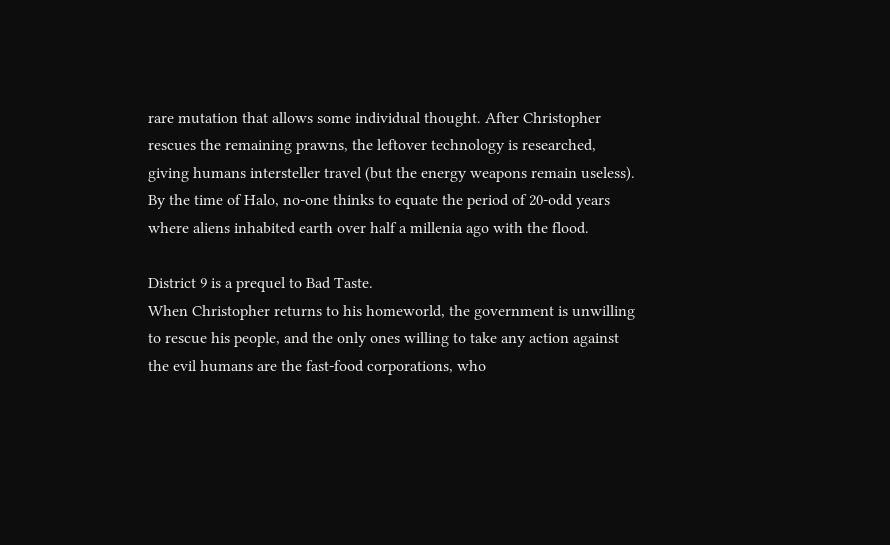rare mutation that allows some individual thought. After Christopher rescues the remaining prawns, the leftover technology is researched, giving humans intersteller travel (but the energy weapons remain useless). By the time of Halo, no-one thinks to equate the period of 20-odd years where aliens inhabited earth over half a millenia ago with the flood.

District 9 is a prequel to Bad Taste.
When Christopher returns to his homeworld, the government is unwilling to rescue his people, and the only ones willing to take any action against the evil humans are the fast-food corporations, who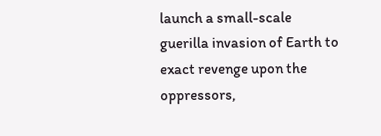launch a small-scale guerilla invasion of Earth to exact revenge upon the oppressors,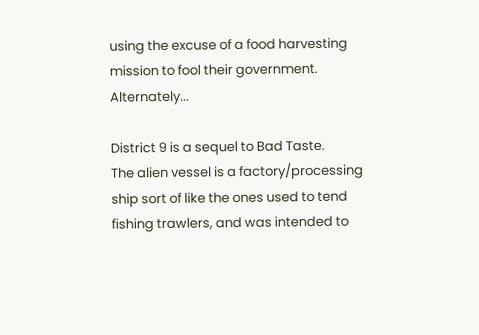using the excuse of a food harvesting mission to fool their government. Alternately...

District 9 is a sequel to Bad Taste.
The alien vessel is a factory/processing ship sort of like the ones used to tend fishing trawlers, and was intended to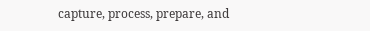capture, process, prepare, and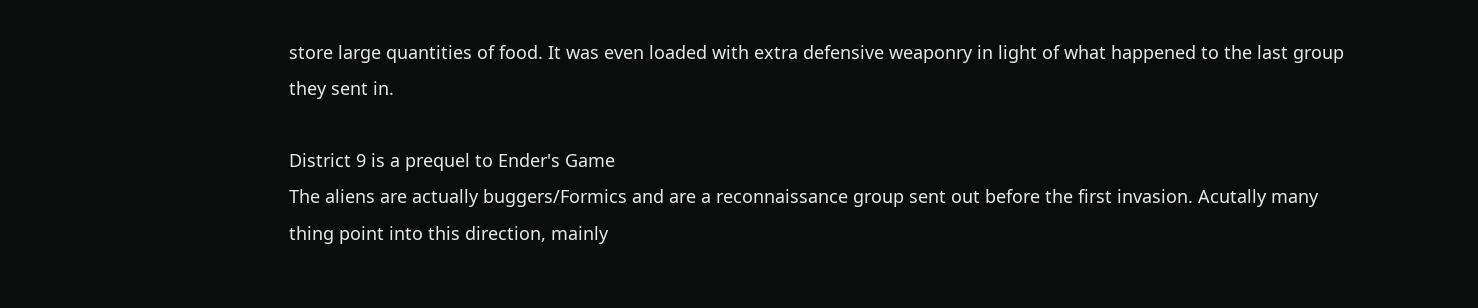store large quantities of food. It was even loaded with extra defensive weaponry in light of what happened to the last group they sent in.

District 9 is a prequel to Ender's Game
The aliens are actually buggers/Formics and are a reconnaissance group sent out before the first invasion. Acutally many thing point into this direction, mainly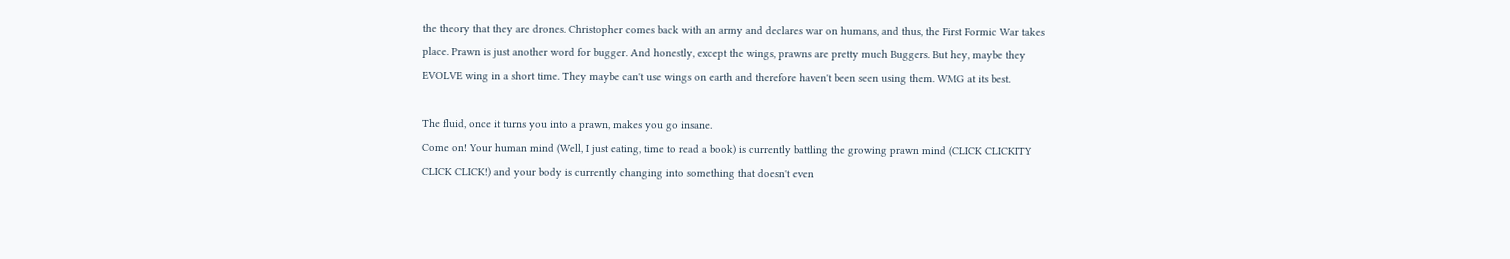the theory that they are drones. Christopher comes back with an army and declares war on humans, and thus, the First Formic War takes place. Prawn is just another word for bugger. And honestly, except the wings, prawns are pretty much Buggers. But hey, maybe they EVOLVE wing in a short time. They maybe can't use wings on earth and therefore haven't been seen using them. WMG at its best.

The fluid, once it turns you into a prawn, makes you go insane.
Come on! Your human mind (Well, I just eating, time to read a book) is currently battling the growing prawn mind (CLICK CLICKITY CLICK CLICK!) and your body is currently changing into something that doesn't even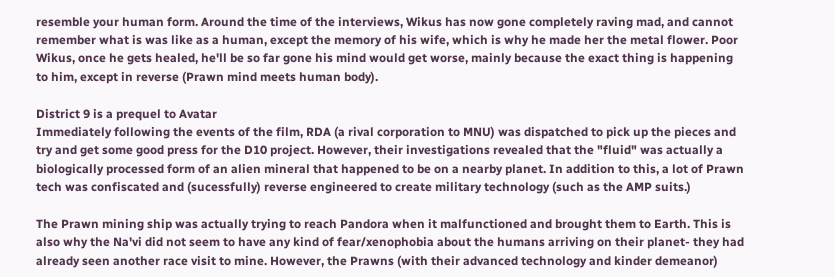resemble your human form. Around the time of the interviews, Wikus has now gone completely raving mad, and cannot remember what is was like as a human, except the memory of his wife, which is why he made her the metal flower. Poor Wikus, once he gets healed, he'll be so far gone his mind would get worse, mainly because the exact thing is happening to him, except in reverse (Prawn mind meets human body).

District 9 is a prequel to Avatar
Immediately following the events of the film, RDA (a rival corporation to MNU) was dispatched to pick up the pieces and try and get some good press for the D10 project. However, their investigations revealed that the "fluid" was actually a biologically processed form of an alien mineral that happened to be on a nearby planet. In addition to this, a lot of Prawn tech was confiscated and (sucessfully) reverse engineered to create military technology (such as the AMP suits.)

The Prawn mining ship was actually trying to reach Pandora when it malfunctioned and brought them to Earth. This is also why the Na'vi did not seem to have any kind of fear/xenophobia about the humans arriving on their planet- they had already seen another race visit to mine. However, the Prawns (with their advanced technology and kinder demeanor)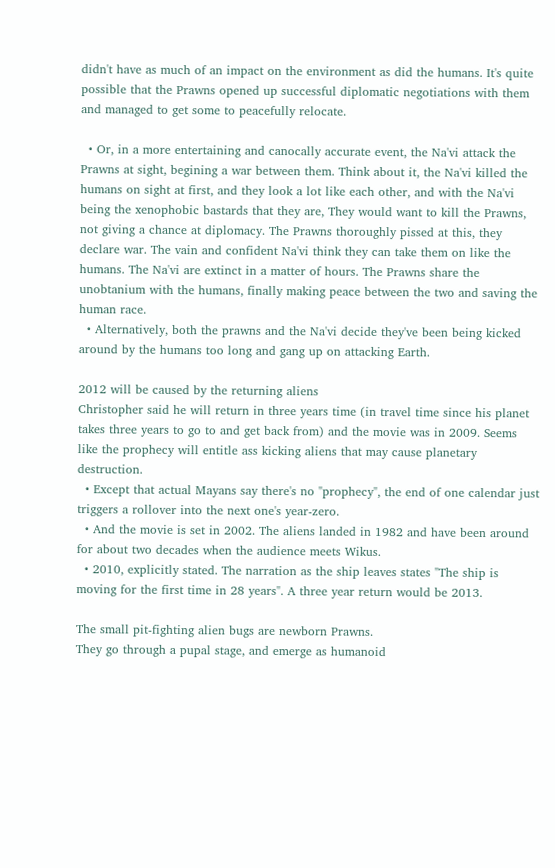didn't have as much of an impact on the environment as did the humans. It's quite possible that the Prawns opened up successful diplomatic negotiations with them and managed to get some to peacefully relocate.

  • Or, in a more entertaining and canocally accurate event, the Na'vi attack the Prawns at sight, begining a war between them. Think about it, the Na'vi killed the humans on sight at first, and they look a lot like each other, and with the Na'vi being the xenophobic bastards that they are, They would want to kill the Prawns, not giving a chance at diplomacy. The Prawns thoroughly pissed at this, they declare war. The vain and confident Na'vi think they can take them on like the humans. The Na'vi are extinct in a matter of hours. The Prawns share the unobtanium with the humans, finally making peace between the two and saving the human race.
  • Alternatively, both the prawns and the Na'vi decide they've been being kicked around by the humans too long and gang up on attacking Earth.

2012 will be caused by the returning aliens
Christopher said he will return in three years time (in travel time since his planet takes three years to go to and get back from) and the movie was in 2009. Seems like the prophecy will entitle ass kicking aliens that may cause planetary destruction.
  • Except that actual Mayans say there's no "prophecy", the end of one calendar just triggers a rollover into the next one's year-zero.
  • And the movie is set in 2002. The aliens landed in 1982 and have been around for about two decades when the audience meets Wikus.
  • 2010, explicitly stated. The narration as the ship leaves states "The ship is moving for the first time in 28 years". A three year return would be 2013.

The small pit-fighting alien bugs are newborn Prawns.
They go through a pupal stage, and emerge as humanoid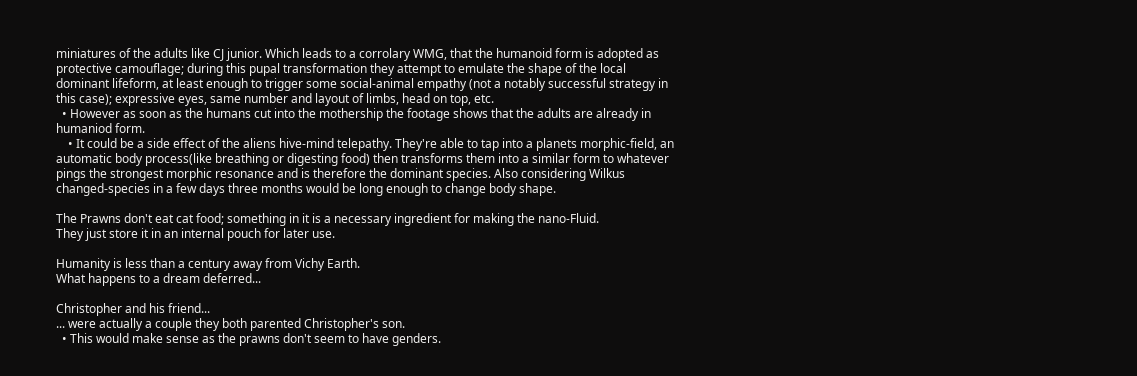miniatures of the adults like CJ junior. Which leads to a corrolary WMG, that the humanoid form is adopted as protective camouflage; during this pupal transformation they attempt to emulate the shape of the local dominant lifeform, at least enough to trigger some social-animal empathy (not a notably successful strategy in this case); expressive eyes, same number and layout of limbs, head on top, etc.
  • However as soon as the humans cut into the mothership the footage shows that the adults are already in humaniod form.
    • It could be a side effect of the aliens hive-mind telepathy. They're able to tap into a planets morphic-field, an automatic body process(like breathing or digesting food) then transforms them into a similar form to whatever pings the strongest morphic resonance and is therefore the dominant species. Also considering Wilkus changed-species in a few days three months would be long enough to change body shape.

The Prawns don't eat cat food; something in it is a necessary ingredient for making the nano-Fluid.
They just store it in an internal pouch for later use.

Humanity is less than a century away from Vichy Earth.
What happens to a dream deferred...

Christopher and his friend...
... were actually a couple they both parented Christopher's son.
  • This would make sense as the prawns don't seem to have genders.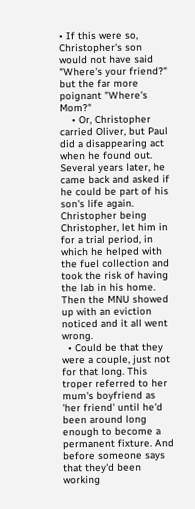• If this were so, Christopher's son would not have said "Where's your friend?" but the far more poignant "Where's Mom?"
    • Or, Christopher carried Oliver, but Paul did a disappearing act when he found out. Several years later, he came back and asked if he could be part of his son's life again. Christopher being Christopher, let him in for a trial period, in which he helped with the fuel collection and took the risk of having the lab in his home. Then the MNU showed up with an eviction noticed and it all went wrong.
  • Could be that they were a couple, just not for that long. This troper referred to her mum's boyfriend as 'her friend' until he'd been around long enough to become a permanent fixture. And before someone says that they'd been working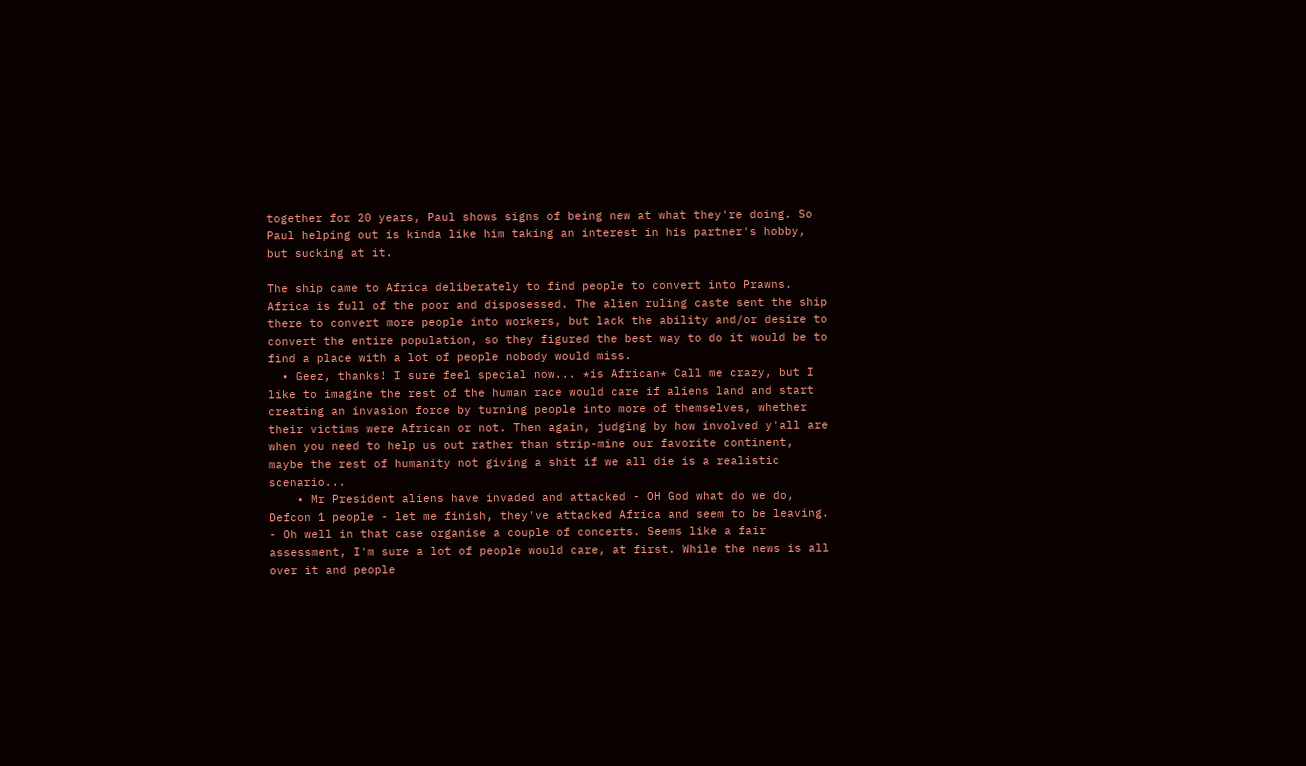together for 20 years, Paul shows signs of being new at what they're doing. So Paul helping out is kinda like him taking an interest in his partner's hobby, but sucking at it.

The ship came to Africa deliberately to find people to convert into Prawns.
Africa is full of the poor and disposessed. The alien ruling caste sent the ship there to convert more people into workers, but lack the ability and/or desire to convert the entire population, so they figured the best way to do it would be to find a place with a lot of people nobody would miss.
  • Geez, thanks! I sure feel special now... *is African* Call me crazy, but I like to imagine the rest of the human race would care if aliens land and start creating an invasion force by turning people into more of themselves, whether their victims were African or not. Then again, judging by how involved y'all are when you need to help us out rather than strip-mine our favorite continent, maybe the rest of humanity not giving a shit if we all die is a realistic scenario...
    • Mr President aliens have invaded and attacked - OH God what do we do, Defcon 1 people - let me finish, they've attacked Africa and seem to be leaving. - Oh well in that case organise a couple of concerts. Seems like a fair assessment, I'm sure a lot of people would care, at first. While the news is all over it and people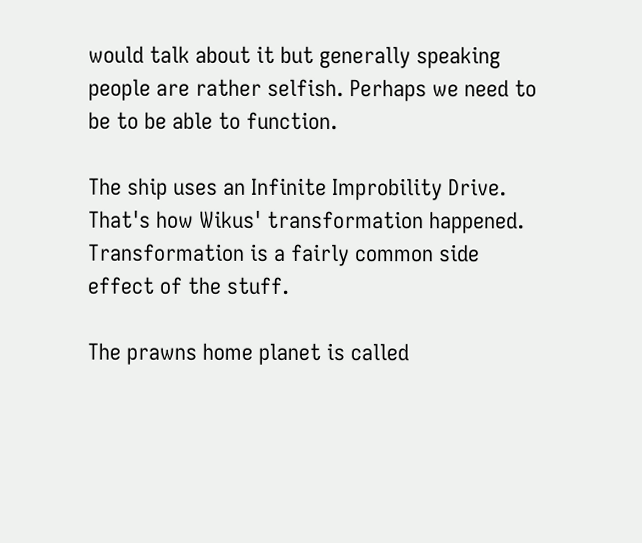would talk about it but generally speaking people are rather selfish. Perhaps we need to be to be able to function.

The ship uses an Infinite Improbility Drive.
That's how Wikus' transformation happened. Transformation is a fairly common side effect of the stuff.

The prawns home planet is called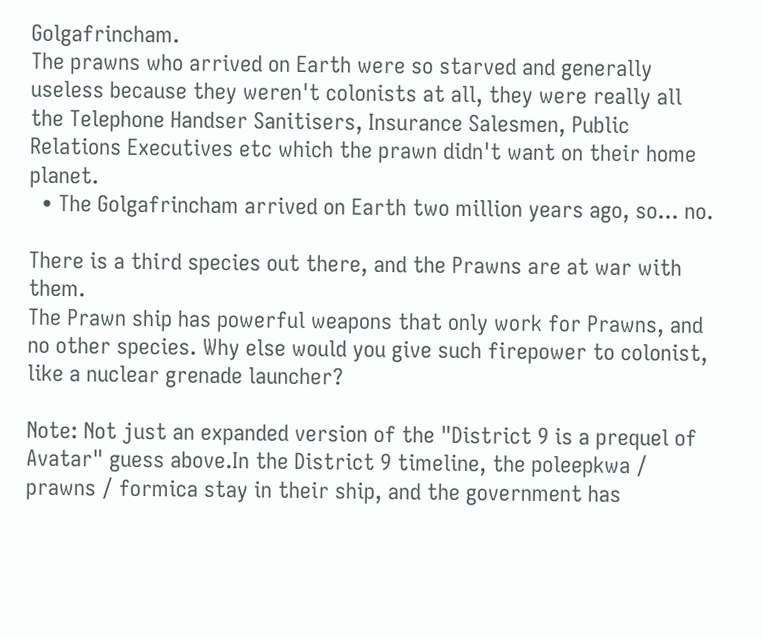Golgafrincham.
The prawns who arrived on Earth were so starved and generally useless because they weren't colonists at all, they were really all the Telephone Handser Sanitisers, Insurance Salesmen, Public Relations Executives etc which the prawn didn't want on their home planet.
  • The Golgafrincham arrived on Earth two million years ago, so... no.

There is a third species out there, and the Prawns are at war with them.
The Prawn ship has powerful weapons that only work for Prawns, and no other species. Why else would you give such firepower to colonist, like a nuclear grenade launcher?

Note: Not just an expanded version of the "District 9 is a prequel of Avatar" guess above.In the District 9 timeline, the poleepkwa / prawns / formica stay in their ship, and the government has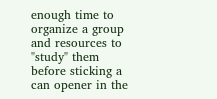enough time to organize a group and resources to "study" them before sticking a can opener in the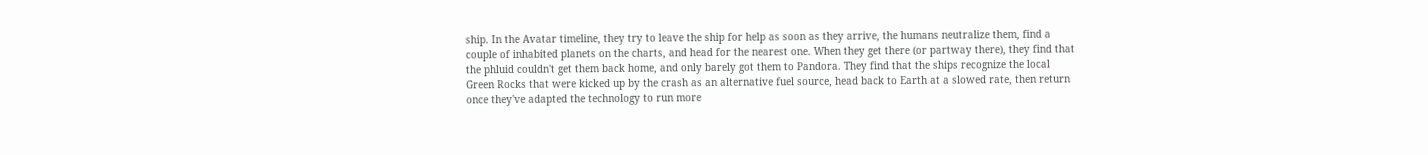ship. In the Avatar timeline, they try to leave the ship for help as soon as they arrive, the humans neutralize them, find a couple of inhabited planets on the charts, and head for the nearest one. When they get there (or partway there), they find that the phluid couldn't get them back home, and only barely got them to Pandora. They find that the ships recognize the local Green Rocks that were kicked up by the crash as an alternative fuel source, head back to Earth at a slowed rate, then return once they've adapted the technology to run more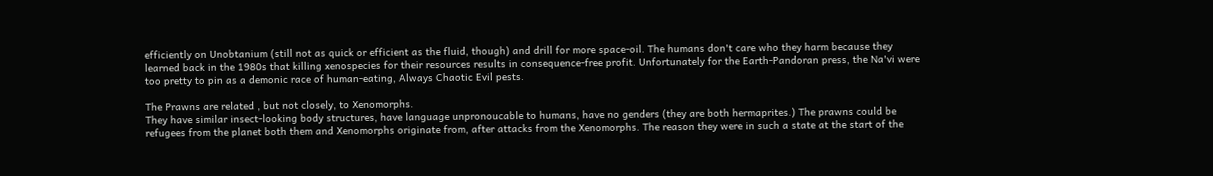efficiently on Unobtanium (still not as quick or efficient as the fluid, though) and drill for more space-oil. The humans don't care who they harm because they learned back in the 1980s that killing xenospecies for their resources results in consequence-free profit. Unfortunately for the Earth-Pandoran press, the Na'vi were too pretty to pin as a demonic race of human-eating, Always Chaotic Evil pests.

The Prawns are related , but not closely, to Xenomorphs.
They have similar insect-looking body structures, have language unpronoucable to humans, have no genders (they are both hermaprites.) The prawns could be refugees from the planet both them and Xenomorphs originate from, after attacks from the Xenomorphs. The reason they were in such a state at the start of the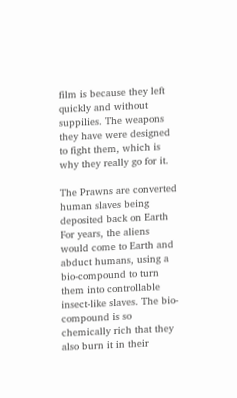film is because they left quickly and without suppilies. The weapons they have were designed to fight them, which is why they really go for it.

The Prawns are converted human slaves being deposited back on Earth
For years, the aliens would come to Earth and abduct humans, using a bio-compound to turn them into controllable insect-like slaves. The bio-compound is so chemically rich that they also burn it in their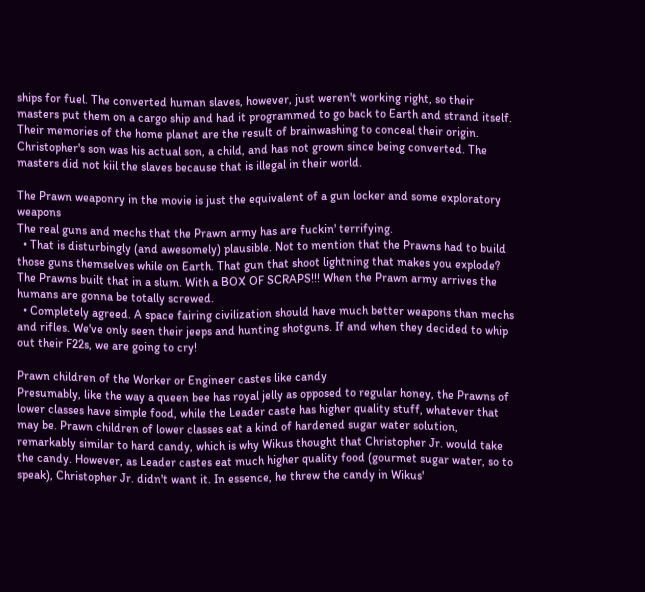ships for fuel. The converted human slaves, however, just weren't working right, so their masters put them on a cargo ship and had it programmed to go back to Earth and strand itself. Their memories of the home planet are the result of brainwashing to conceal their origin. Christopher's son was his actual son, a child, and has not grown since being converted. The masters did not kiil the slaves because that is illegal in their world.

The Prawn weaponry in the movie is just the equivalent of a gun locker and some exploratory weapons
The real guns and mechs that the Prawn army has are fuckin' terrifying.
  • That is disturbingly (and awesomely) plausible. Not to mention that the Prawns had to build those guns themselves while on Earth. That gun that shoot lightning that makes you explode? The Prawns built that in a slum. With a BOX OF SCRAPS!!! When the Prawn army arrives the humans are gonna be totally screwed.
  • Completely agreed. A space fairing civilization should have much better weapons than mechs and rifles. We've only seen their jeeps and hunting shotguns. If and when they decided to whip out their F22s, we are going to cry!

Prawn children of the Worker or Engineer castes like candy
Presumably, like the way a queen bee has royal jelly as opposed to regular honey, the Prawns of lower classes have simple food, while the Leader caste has higher quality stuff, whatever that may be. Prawn children of lower classes eat a kind of hardened sugar water solution, remarkably similar to hard candy, which is why Wikus thought that Christopher Jr. would take the candy. However, as Leader castes eat much higher quality food (gourmet sugar water, so to speak), Christopher Jr. didn't want it. In essence, he threw the candy in Wikus'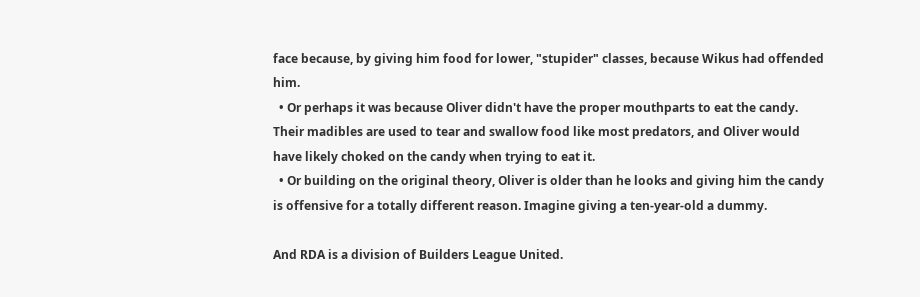face because, by giving him food for lower, "stupider" classes, because Wikus had offended him.
  • Or perhaps it was because Oliver didn't have the proper mouthparts to eat the candy. Their madibles are used to tear and swallow food like most predators, and Oliver would have likely choked on the candy when trying to eat it.
  • Or building on the original theory, Oliver is older than he looks and giving him the candy is offensive for a totally different reason. Imagine giving a ten-year-old a dummy.

And RDA is a division of Builders League United.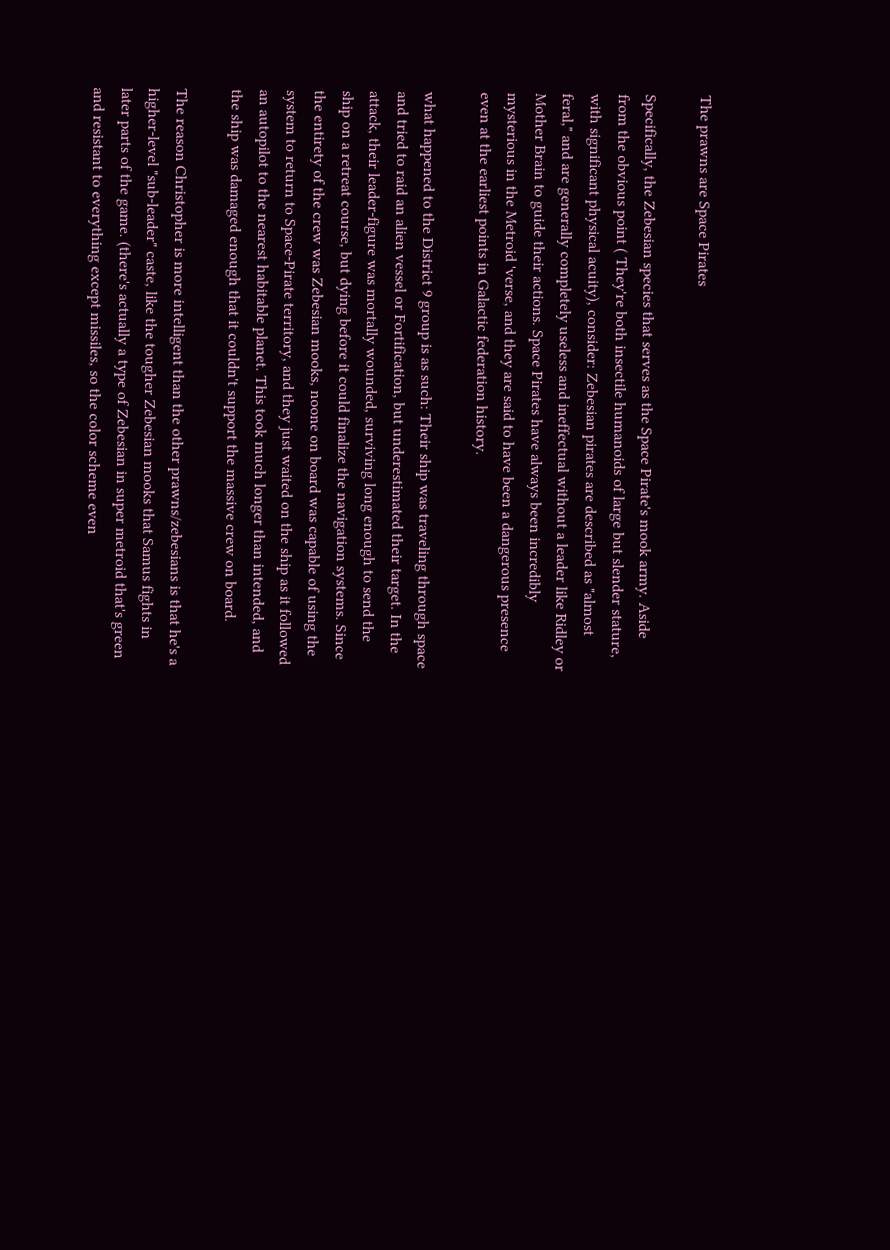The prawns are Space Pirates

Specifically, the Zebesian species that serves as the Space Pirate's mook army. Aside from the obvious point ( They're both insectile humanoids of large but slender stature, with significant physical acuity), consider: Zebesian pirates are described as "almost feral," and are generally completely useless and ineffectual without a leader like Ridley or Mother Brain to guide their actions. Space Pirates have always been incredibly mysterious in the Metroid 'verse, and they are said to have been a dangerous presence even at the earliest points in Galactic federation history.

what happened to the District 9 group is as such: Their ship was traveling through space and tried to raid an alien vessel or Fortification, but underestimated their target. In the attack, their leader-figure was mortally wounded, surviving long enough to send the ship on a retreat course, but dying before it could finalize the navigation systems. Since the entirety of the crew was Zebesian mooks, noone on board was capable of using the system to return to Space-Pirate territory, and they just waited on the ship as it followed an autopilot to the nearest habitable planet. This took much longer than intended, and the ship was damaged enough that it couldn't support the massive crew on board.

The reason Christopher is more intelligent than the other prawns/zebesians is that he's a higher-level "sub-leader" caste, like the tougher Zebesian mooks that Samus fights in later parts of the game. (there's actually a type of Zebesian in super metroid that's green and resistant to everything except missiles, so the color scheme even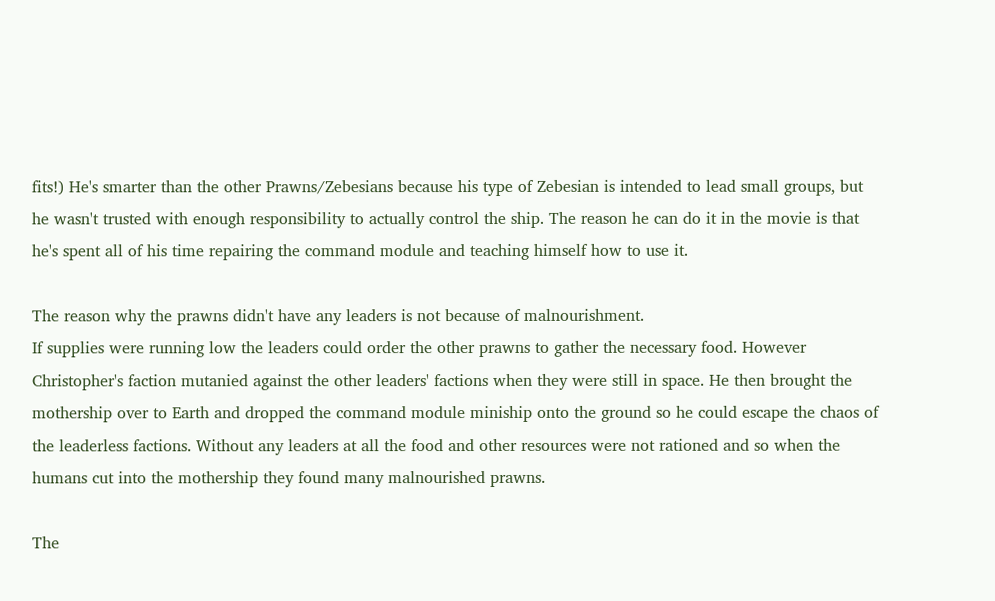fits!) He's smarter than the other Prawns/Zebesians because his type of Zebesian is intended to lead small groups, but he wasn't trusted with enough responsibility to actually control the ship. The reason he can do it in the movie is that he's spent all of his time repairing the command module and teaching himself how to use it.

The reason why the prawns didn't have any leaders is not because of malnourishment.
If supplies were running low the leaders could order the other prawns to gather the necessary food. However Christopher's faction mutanied against the other leaders' factions when they were still in space. He then brought the mothership over to Earth and dropped the command module miniship onto the ground so he could escape the chaos of the leaderless factions. Without any leaders at all the food and other resources were not rationed and so when the humans cut into the mothership they found many malnourished prawns.

The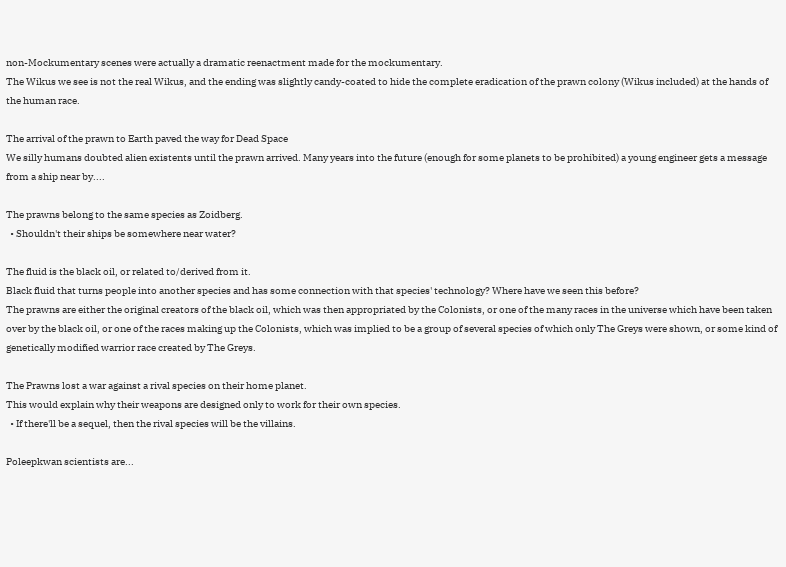non-Mockumentary scenes were actually a dramatic reenactment made for the mockumentary.
The Wikus we see is not the real Wikus, and the ending was slightly candy-coated to hide the complete eradication of the prawn colony (Wikus included) at the hands of the human race.

The arrival of the prawn to Earth paved the way for Dead Space
We silly humans doubted alien existents until the prawn arrived. Many years into the future (enough for some planets to be prohibited) a young engineer gets a message from a ship near by....

The prawns belong to the same species as Zoidberg.
  • Shouldn't their ships be somewhere near water?

The fluid is the black oil, or related to/derived from it.
Black fluid that turns people into another species and has some connection with that species' technology? Where have we seen this before?
The prawns are either the original creators of the black oil, which was then appropriated by the Colonists, or one of the many races in the universe which have been taken over by the black oil, or one of the races making up the Colonists, which was implied to be a group of several species of which only The Greys were shown, or some kind of genetically modified warrior race created by The Greys.

The Prawns lost a war against a rival species on their home planet.
This would explain why their weapons are designed only to work for their own species.
  • If there'll be a sequel, then the rival species will be the villains.

Poleepkwan scientists are...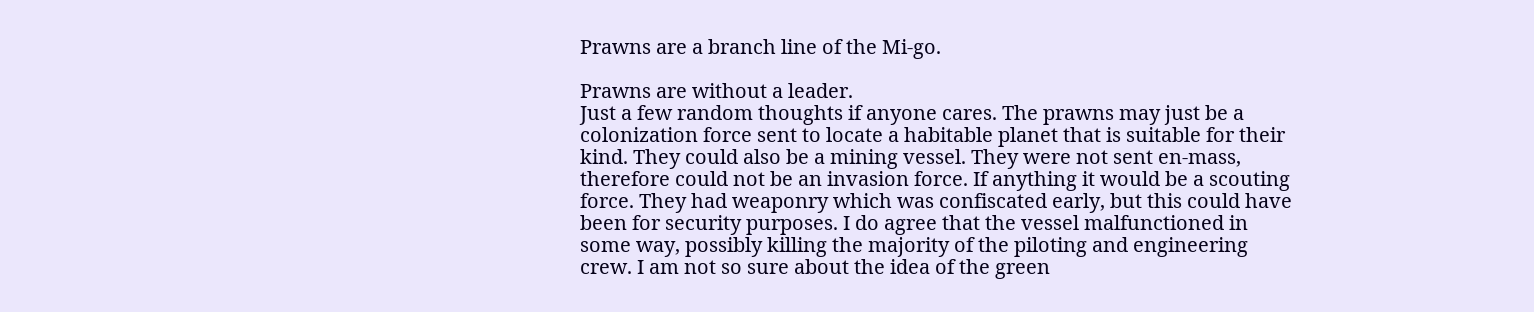Prawns are a branch line of the Mi-go.

Prawns are without a leader.
Just a few random thoughts if anyone cares. The prawns may just be a colonization force sent to locate a habitable planet that is suitable for their kind. They could also be a mining vessel. They were not sent en-mass, therefore could not be an invasion force. If anything it would be a scouting force. They had weaponry which was confiscated early, but this could have been for security purposes. I do agree that the vessel malfunctioned in some way, possibly killing the majority of the piloting and engineering crew. I am not so sure about the idea of the green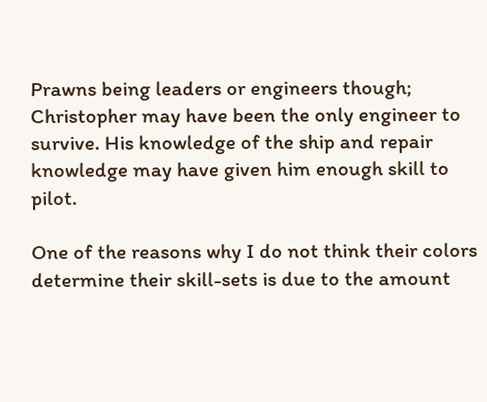Prawns being leaders or engineers though; Christopher may have been the only engineer to survive. His knowledge of the ship and repair knowledge may have given him enough skill to pilot.

One of the reasons why I do not think their colors determine their skill-sets is due to the amount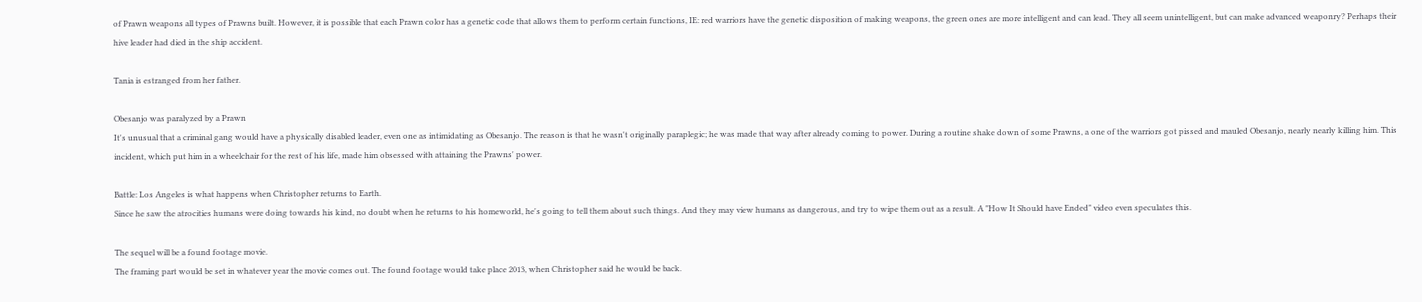of Prawn weapons all types of Prawns built. However, it is possible that each Prawn color has a genetic code that allows them to perform certain functions, IE: red warriors have the genetic disposition of making weapons, the green ones are more intelligent and can lead. They all seem unintelligent, but can make advanced weaponry? Perhaps their hive leader had died in the ship accident.

Tania is estranged from her father.

Obesanjo was paralyzed by a Prawn
It's unusual that a criminal gang would have a physically disabled leader, even one as intimidating as Obesanjo. The reason is that he wasn't originally paraplegic; he was made that way after already coming to power. During a routine shake down of some Prawns, a one of the warriors got pissed and mauled Obesanjo, nearly nearly killing him. This incident, which put him in a wheelchair for the rest of his life, made him obsessed with attaining the Prawns' power.

Battle: Los Angeles is what happens when Christopher returns to Earth.
Since he saw the atrocities humans were doing towards his kind, no doubt when he returns to his homeworld, he's going to tell them about such things. And they may view humans as dangerous, and try to wipe them out as a result. A "How It Should have Ended" video even speculates this.

The sequel will be a found footage movie.
The framing part would be set in whatever year the movie comes out. The found footage would take place 2013, when Christopher said he would be back.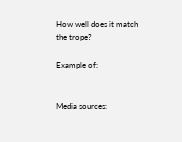How well does it match the trope?

Example of:


Media sources: